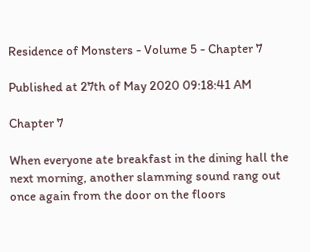Residence of Monsters - Volume 5 - Chapter 7

Published at 27th of May 2020 09:18:41 AM

Chapter 7

When everyone ate breakfast in the dining hall the next morning, another slamming sound rang out once again from the door on the floors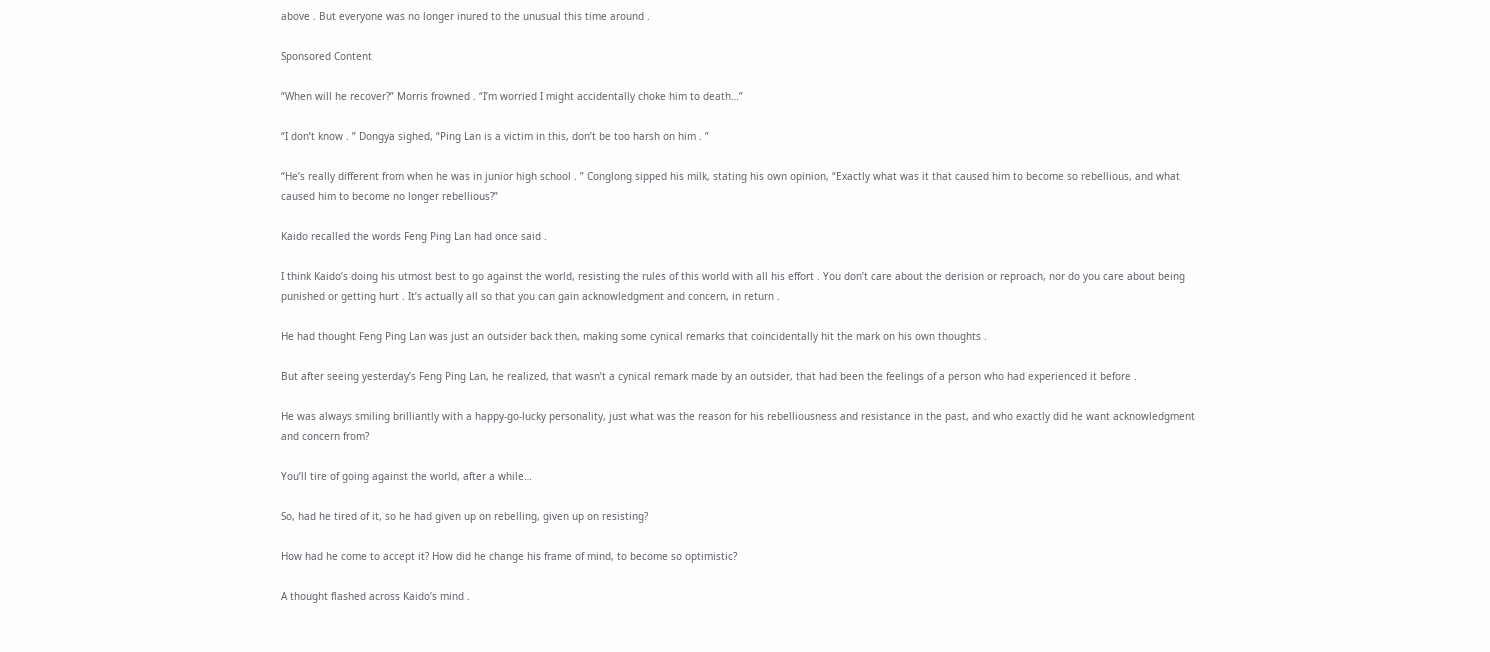above . But everyone was no longer inured to the unusual this time around .

Sponsored Content

“When will he recover?” Morris frowned . “I’m worried I might accidentally choke him to death…”

“I don’t know . ” Dongya sighed, “Ping Lan is a victim in this, don’t be too harsh on him . ”

“He’s really different from when he was in junior high school . ” Conglong sipped his milk, stating his own opinion, “Exactly what was it that caused him to become so rebellious, and what caused him to become no longer rebellious?”

Kaido recalled the words Feng Ping Lan had once said .

I think Kaido’s doing his utmost best to go against the world, resisting the rules of this world with all his effort . You don’t care about the derision or reproach, nor do you care about being punished or getting hurt . It’s actually all so that you can gain acknowledgment and concern, in return .

He had thought Feng Ping Lan was just an outsider back then, making some cynical remarks that coincidentally hit the mark on his own thoughts .

But after seeing yesterday’s Feng Ping Lan, he realized, that wasn’t a cynical remark made by an outsider, that had been the feelings of a person who had experienced it before .

He was always smiling brilliantly with a happy-go-lucky personality, just what was the reason for his rebelliousness and resistance in the past, and who exactly did he want acknowledgment and concern from?

You’ll tire of going against the world, after a while…

So, had he tired of it, so he had given up on rebelling, given up on resisting?

How had he come to accept it? How did he change his frame of mind, to become so optimistic?

A thought flashed across Kaido’s mind .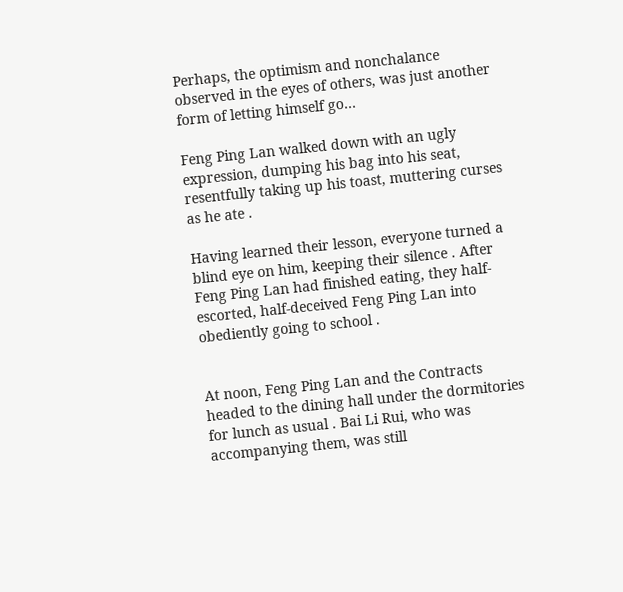Perhaps, the optimism and nonchalance observed in the eyes of others, was just another form of letting himself go…

Feng Ping Lan walked down with an ugly expression, dumping his bag into his seat, resentfully taking up his toast, muttering curses as he ate .

Having learned their lesson, everyone turned a blind eye on him, keeping their silence . After Feng Ping Lan had finished eating, they half-escorted, half-deceived Feng Ping Lan into obediently going to school .


At noon, Feng Ping Lan and the Contracts headed to the dining hall under the dormitories for lunch as usual . Bai Li Rui, who was accompanying them, was still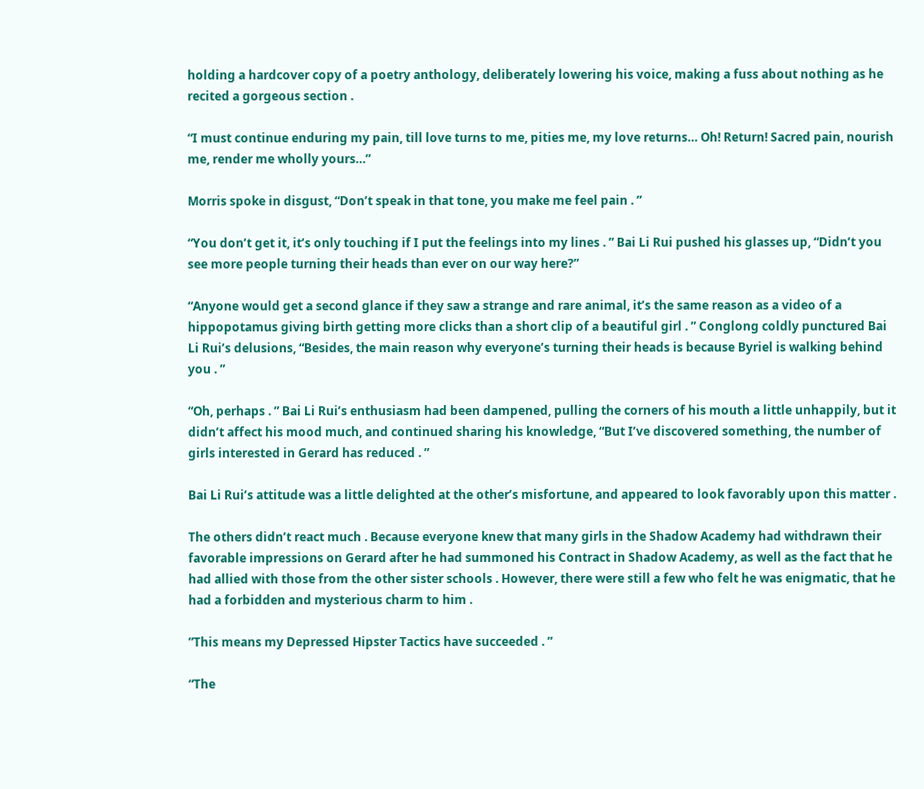holding a hardcover copy of a poetry anthology, deliberately lowering his voice, making a fuss about nothing as he recited a gorgeous section .

“I must continue enduring my pain, till love turns to me, pities me, my love returns… Oh! Return! Sacred pain, nourish me, render me wholly yours…”

Morris spoke in disgust, “Don’t speak in that tone, you make me feel pain . ”

“You don’t get it, it’s only touching if I put the feelings into my lines . ” Bai Li Rui pushed his glasses up, “Didn’t you see more people turning their heads than ever on our way here?”

“Anyone would get a second glance if they saw a strange and rare animal, it’s the same reason as a video of a hippopotamus giving birth getting more clicks than a short clip of a beautiful girl . ” Conglong coldly punctured Bai Li Rui’s delusions, “Besides, the main reason why everyone’s turning their heads is because Byriel is walking behind you . ”

“Oh, perhaps . ” Bai Li Rui’s enthusiasm had been dampened, pulling the corners of his mouth a little unhappily, but it didn’t affect his mood much, and continued sharing his knowledge, “But I’ve discovered something, the number of girls interested in Gerard has reduced . ”

Bai Li Rui’s attitude was a little delighted at the other’s misfortune, and appeared to look favorably upon this matter .

The others didn’t react much . Because everyone knew that many girls in the Shadow Academy had withdrawn their favorable impressions on Gerard after he had summoned his Contract in Shadow Academy, as well as the fact that he had allied with those from the other sister schools . However, there were still a few who felt he was enigmatic, that he had a forbidden and mysterious charm to him .

”This means my Depressed Hipster Tactics have succeeded . ”

“The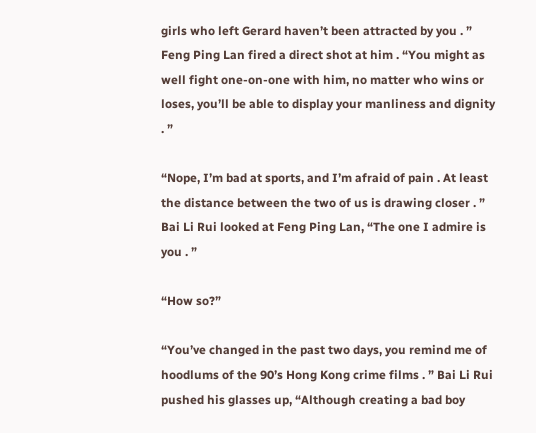girls who left Gerard haven’t been attracted by you . ” Feng Ping Lan fired a direct shot at him . “You might as well fight one-on-one with him, no matter who wins or loses, you’ll be able to display your manliness and dignity . ”

“Nope, I’m bad at sports, and I’m afraid of pain . At least the distance between the two of us is drawing closer . ” Bai Li Rui looked at Feng Ping Lan, “The one I admire is you . ”

“How so?”

“You’ve changed in the past two days, you remind me of hoodlums of the 90’s Hong Kong crime films . ” Bai Li Rui pushed his glasses up, “Although creating a bad boy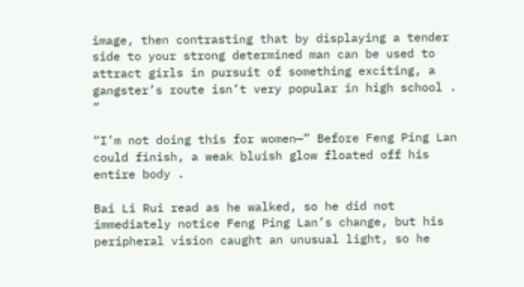image, then contrasting that by displaying a tender side to your strong determined man can be used to attract girls in pursuit of something exciting, a gangster’s route isn’t very popular in high school . ”

“I’m not doing this for women—” Before Feng Ping Lan could finish, a weak bluish glow floated off his entire body .

Bai Li Rui read as he walked, so he did not immediately notice Feng Ping Lan’s change, but his peripheral vision caught an unusual light, so he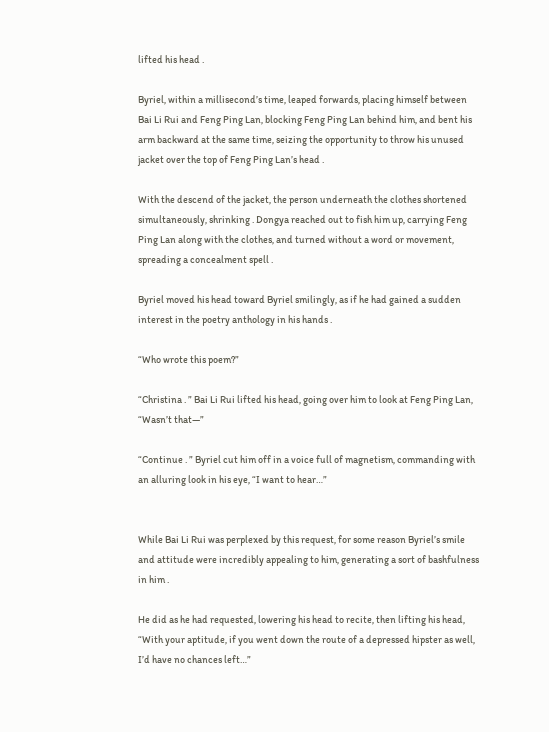lifted his head .

Byriel, within a millisecond’s time, leaped forwards, placing himself between Bai Li Rui and Feng Ping Lan, blocking Feng Ping Lan behind him, and bent his arm backward at the same time, seizing the opportunity to throw his unused jacket over the top of Feng Ping Lan’s head .

With the descend of the jacket, the person underneath the clothes shortened simultaneously, shrinking . Dongya reached out to fish him up, carrying Feng Ping Lan along with the clothes, and turned without a word or movement, spreading a concealment spell .

Byriel moved his head toward Byriel smilingly, as if he had gained a sudden interest in the poetry anthology in his hands .

“Who wrote this poem?”

“Christina . ” Bai Li Rui lifted his head, going over him to look at Feng Ping Lan, “Wasn’t that—”

“Continue . ” Byriel cut him off in a voice full of magnetism, commanding with an alluring look in his eye, “I want to hear…”


While Bai Li Rui was perplexed by this request, for some reason Byriel’s smile and attitude were incredibly appealing to him, generating a sort of bashfulness in him .

He did as he had requested, lowering his head to recite, then lifting his head, “With your aptitude, if you went down the route of a depressed hipster as well, I’d have no chances left…”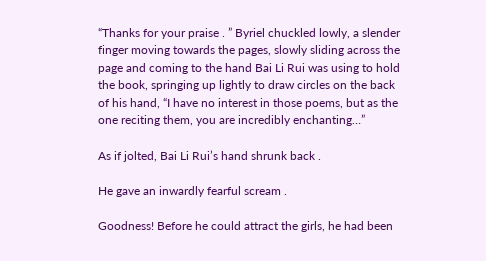“Thanks for your praise . ” Byriel chuckled lowly, a slender finger moving towards the pages, slowly sliding across the page and coming to the hand Bai Li Rui was using to hold the book, springing up lightly to draw circles on the back of his hand, “I have no interest in those poems, but as the one reciting them, you are incredibly enchanting…”

As if jolted, Bai Li Rui’s hand shrunk back .

He gave an inwardly fearful scream .

Goodness! Before he could attract the girls, he had been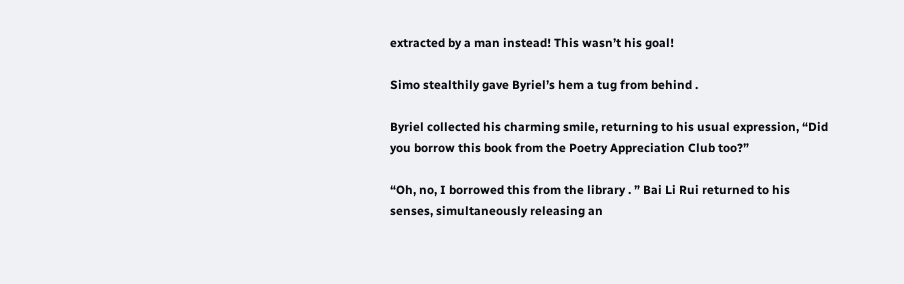extracted by a man instead! This wasn’t his goal!

Simo stealthily gave Byriel’s hem a tug from behind .

Byriel collected his charming smile, returning to his usual expression, “Did you borrow this book from the Poetry Appreciation Club too?”

“Oh, no, I borrowed this from the library . ” Bai Li Rui returned to his senses, simultaneously releasing an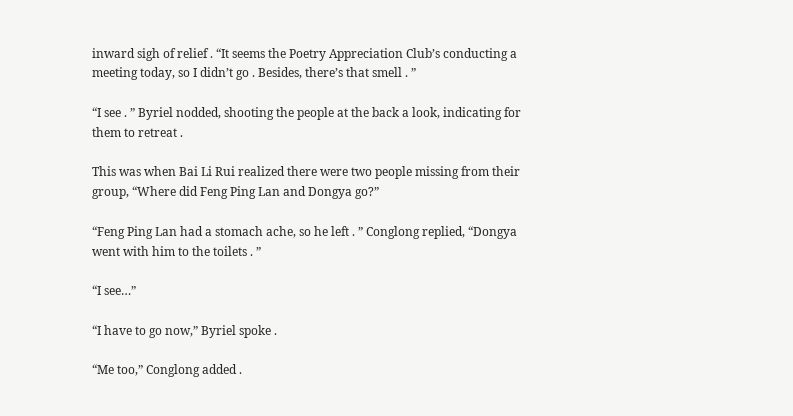inward sigh of relief . “It seems the Poetry Appreciation Club’s conducting a meeting today, so I didn’t go . Besides, there’s that smell . ”

“I see . ” Byriel nodded, shooting the people at the back a look, indicating for them to retreat .

This was when Bai Li Rui realized there were two people missing from their group, “Where did Feng Ping Lan and Dongya go?”

“Feng Ping Lan had a stomach ache, so he left . ” Conglong replied, “Dongya went with him to the toilets . ”

“I see…”

“I have to go now,” Byriel spoke .

“Me too,” Conglong added .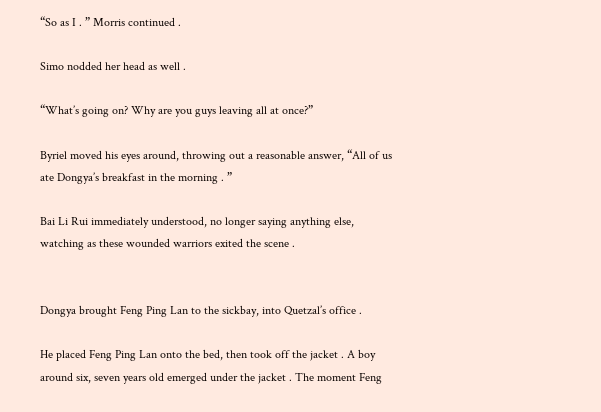“So as I . ” Morris continued .

Simo nodded her head as well .

“What’s going on? Why are you guys leaving all at once?”

Byriel moved his eyes around, throwing out a reasonable answer, “All of us ate Dongya’s breakfast in the morning . ”

Bai Li Rui immediately understood, no longer saying anything else, watching as these wounded warriors exited the scene .


Dongya brought Feng Ping Lan to the sickbay, into Quetzal’s office .

He placed Feng Ping Lan onto the bed, then took off the jacket . A boy around six, seven years old emerged under the jacket . The moment Feng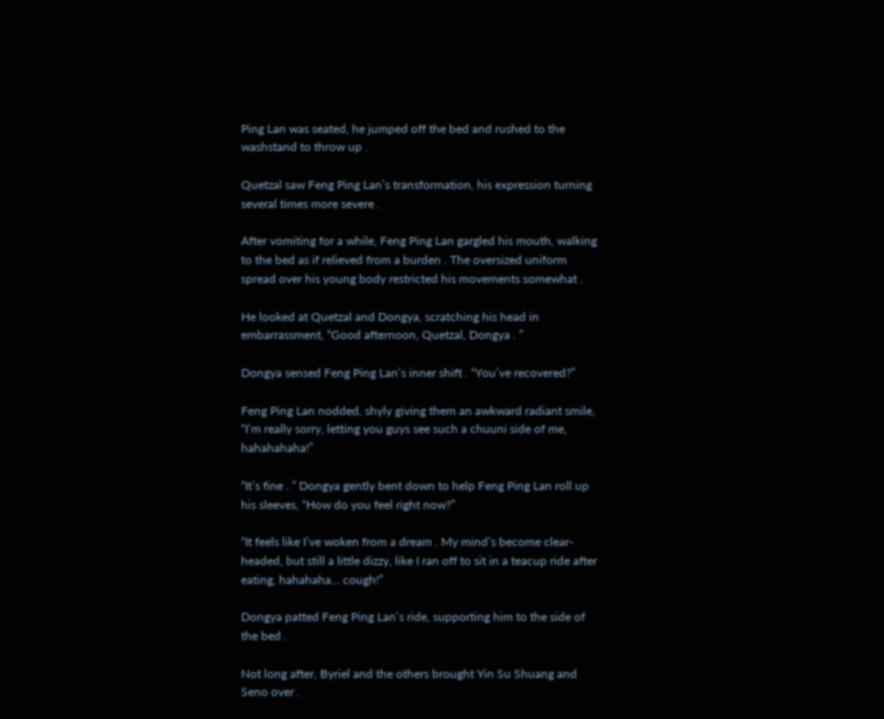Ping Lan was seated, he jumped off the bed and rushed to the washstand to throw up .

Quetzal saw Feng Ping Lan’s transformation, his expression turning several times more severe .

After vomiting for a while, Feng Ping Lan gargled his mouth, walking to the bed as if relieved from a burden . The oversized uniform spread over his young body restricted his movements somewhat .

He looked at Quetzal and Dongya, scratching his head in embarrassment, “Good afternoon, Quetzal, Dongya . ”

Dongya sensed Feng Ping Lan’s inner shift . “You’ve recovered?”

Feng Ping Lan nodded, shyly giving them an awkward radiant smile, “I’m really sorry, letting you guys see such a chuuni side of me, hahahahaha!”

“It’s fine . ” Dongya gently bent down to help Feng Ping Lan roll up his sleeves, “How do you feel right now?”

“It feels like I’ve woken from a dream . My mind’s become clear-headed, but still a little dizzy, like I ran off to sit in a teacup ride after eating, hahahaha… cough!”

Dongya patted Feng Ping Lan’s ride, supporting him to the side of the bed .

Not long after, Byriel and the others brought Yin Su Shuang and Seno over .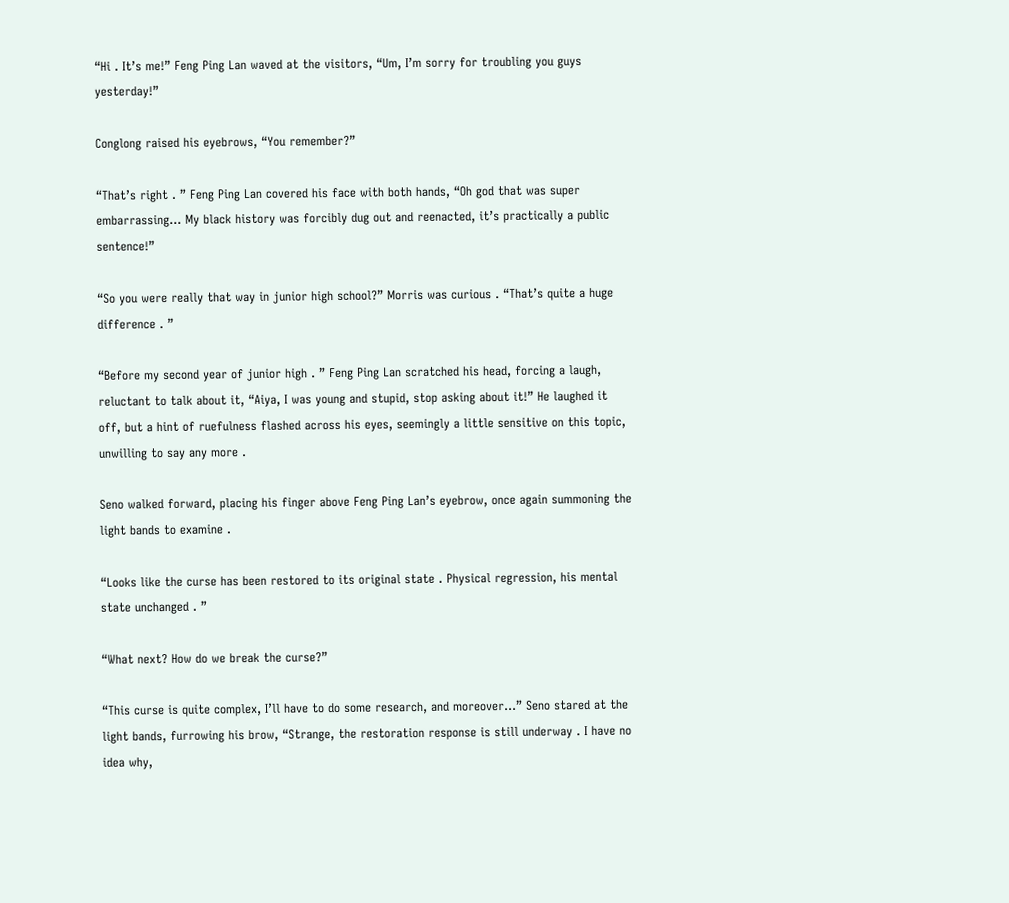“Hi . It’s me!” Feng Ping Lan waved at the visitors, “Um, I’m sorry for troubling you guys yesterday!”

Conglong raised his eyebrows, “You remember?”

“That’s right . ” Feng Ping Lan covered his face with both hands, “Oh god that was super embarrassing… My black history was forcibly dug out and reenacted, it’s practically a public sentence!”

“So you were really that way in junior high school?” Morris was curious . “That’s quite a huge difference . ”

“Before my second year of junior high . ” Feng Ping Lan scratched his head, forcing a laugh, reluctant to talk about it, “Aiya, I was young and stupid, stop asking about it!” He laughed it off, but a hint of ruefulness flashed across his eyes, seemingly a little sensitive on this topic, unwilling to say any more .

Seno walked forward, placing his finger above Feng Ping Lan’s eyebrow, once again summoning the light bands to examine .

“Looks like the curse has been restored to its original state . Physical regression, his mental state unchanged . ”

“What next? How do we break the curse?”

“This curse is quite complex, I’ll have to do some research, and moreover…” Seno stared at the light bands, furrowing his brow, “Strange, the restoration response is still underway . I have no idea why,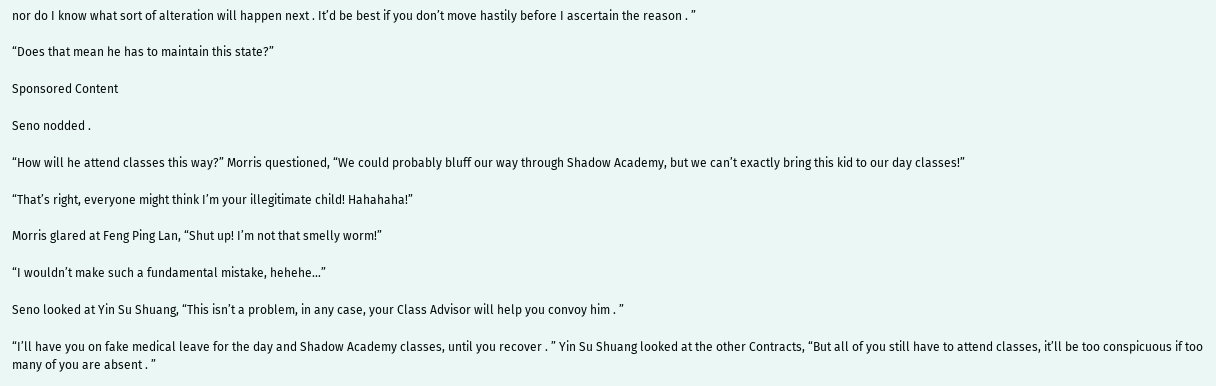nor do I know what sort of alteration will happen next . It’d be best if you don’t move hastily before I ascertain the reason . ”

“Does that mean he has to maintain this state?”

Sponsored Content

Seno nodded .

“How will he attend classes this way?” Morris questioned, “We could probably bluff our way through Shadow Academy, but we can’t exactly bring this kid to our day classes!”

“That’s right, everyone might think I’m your illegitimate child! Hahahaha!”

Morris glared at Feng Ping Lan, “Shut up! I’m not that smelly worm!”

“I wouldn’t make such a fundamental mistake, hehehe…”

Seno looked at Yin Su Shuang, “This isn’t a problem, in any case, your Class Advisor will help you convoy him . ”

“I’ll have you on fake medical leave for the day and Shadow Academy classes, until you recover . ” Yin Su Shuang looked at the other Contracts, “But all of you still have to attend classes, it’ll be too conspicuous if too many of you are absent . ”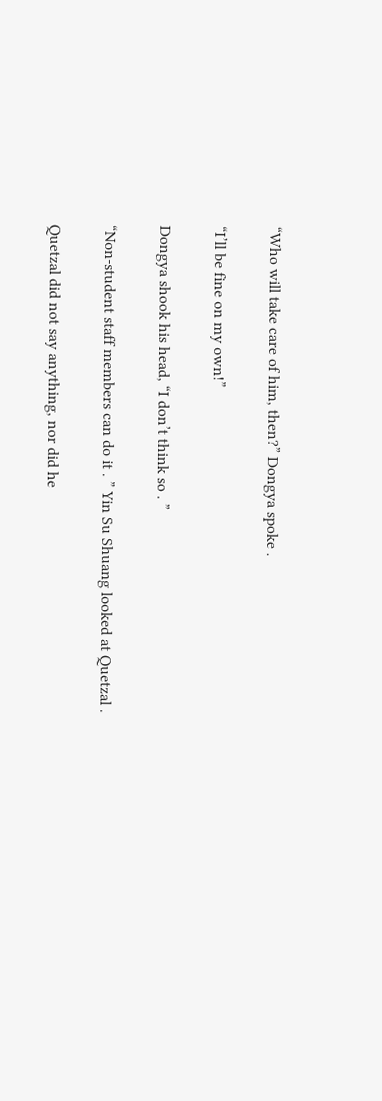“Who will take care of him, then?” Dongya spoke .

“I’ll be fine on my own!”

Dongya shook his head, “I don’t think so . ”

“Non-student staff members can do it . ” Yin Su Shuang looked at Quetzal .

Quetzal did not say anything, nor did he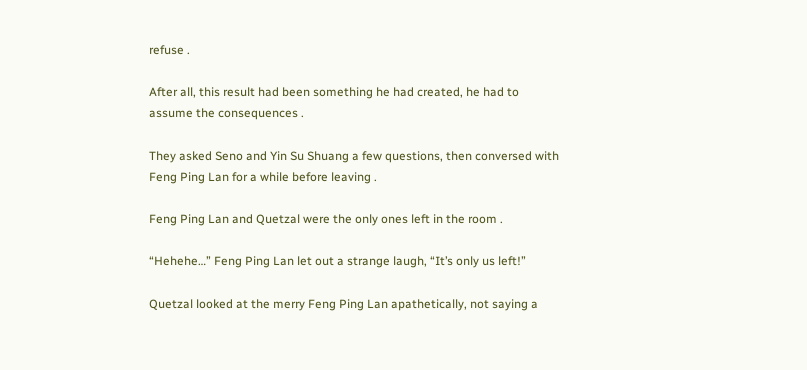refuse .

After all, this result had been something he had created, he had to assume the consequences .

They asked Seno and Yin Su Shuang a few questions, then conversed with Feng Ping Lan for a while before leaving .

Feng Ping Lan and Quetzal were the only ones left in the room .

“Hehehe…” Feng Ping Lan let out a strange laugh, “It’s only us left!”

Quetzal looked at the merry Feng Ping Lan apathetically, not saying a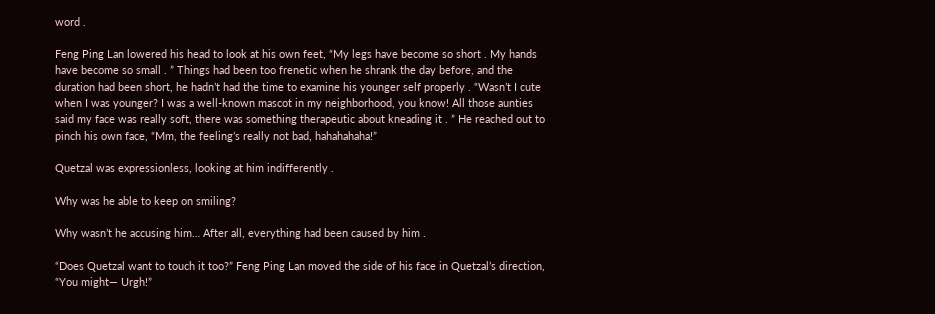word .

Feng Ping Lan lowered his head to look at his own feet, “My legs have become so short . My hands have become so small . ” Things had been too frenetic when he shrank the day before, and the duration had been short, he hadn’t had the time to examine his younger self properly . “Wasn’t I cute when I was younger? I was a well-known mascot in my neighborhood, you know! All those aunties said my face was really soft, there was something therapeutic about kneading it . ” He reached out to pinch his own face, “Mm, the feeling’s really not bad, hahahahaha!”

Quetzal was expressionless, looking at him indifferently .

Why was he able to keep on smiling?

Why wasn’t he accusing him… After all, everything had been caused by him .

“Does Quetzal want to touch it too?” Feng Ping Lan moved the side of his face in Quetzal’s direction, “You might— Urgh!”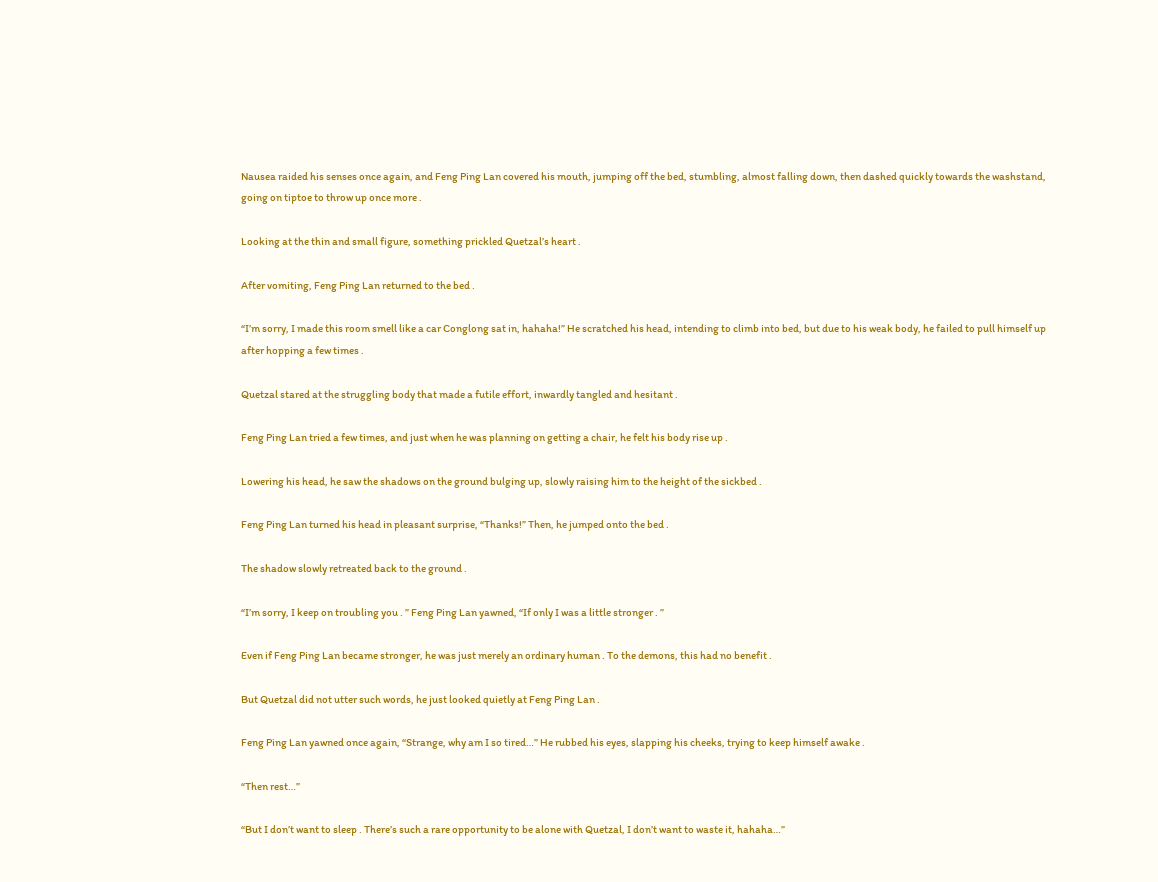Nausea raided his senses once again, and Feng Ping Lan covered his mouth, jumping off the bed, stumbling, almost falling down, then dashed quickly towards the washstand, going on tiptoe to throw up once more .

Looking at the thin and small figure, something prickled Quetzal’s heart .

After vomiting, Feng Ping Lan returned to the bed .

“I’m sorry, I made this room smell like a car Conglong sat in, hahaha!” He scratched his head, intending to climb into bed, but due to his weak body, he failed to pull himself up after hopping a few times .

Quetzal stared at the struggling body that made a futile effort, inwardly tangled and hesitant .

Feng Ping Lan tried a few times, and just when he was planning on getting a chair, he felt his body rise up .

Lowering his head, he saw the shadows on the ground bulging up, slowly raising him to the height of the sickbed .

Feng Ping Lan turned his head in pleasant surprise, “Thanks!” Then, he jumped onto the bed .

The shadow slowly retreated back to the ground .

“I’m sorry, I keep on troubling you . ” Feng Ping Lan yawned, “If only I was a little stronger . ”

Even if Feng Ping Lan became stronger, he was just merely an ordinary human . To the demons, this had no benefit .

But Quetzal did not utter such words, he just looked quietly at Feng Ping Lan .

Feng Ping Lan yawned once again, “Strange, why am I so tired…” He rubbed his eyes, slapping his cheeks, trying to keep himself awake .

“Then rest…”

“But I don’t want to sleep . There’s such a rare opportunity to be alone with Quetzal, I don’t want to waste it, hahaha…”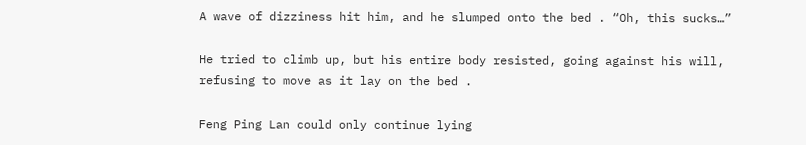A wave of dizziness hit him, and he slumped onto the bed . “Oh, this sucks…”

He tried to climb up, but his entire body resisted, going against his will, refusing to move as it lay on the bed .

Feng Ping Lan could only continue lying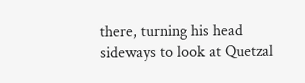there, turning his head sideways to look at Quetzal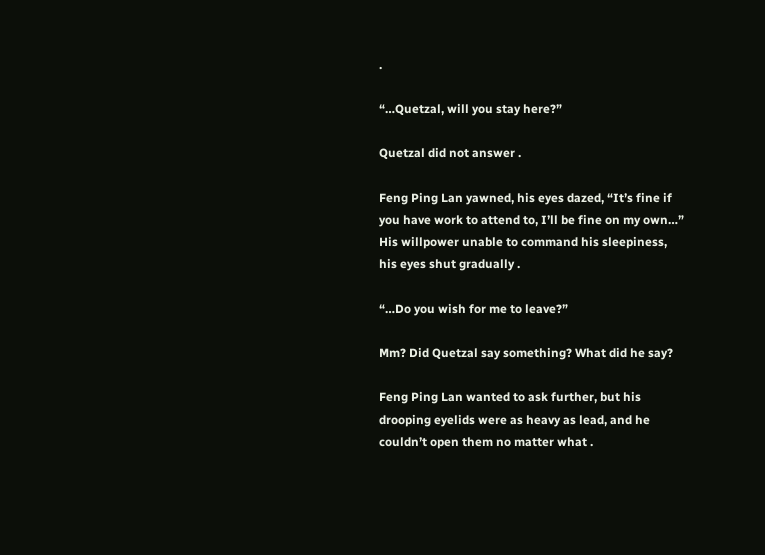.

“…Quetzal, will you stay here?”

Quetzal did not answer .

Feng Ping Lan yawned, his eyes dazed, “It’s fine if you have work to attend to, I’ll be fine on my own…” His willpower unable to command his sleepiness, his eyes shut gradually .

“…Do you wish for me to leave?”

Mm? Did Quetzal say something? What did he say?

Feng Ping Lan wanted to ask further, but his drooping eyelids were as heavy as lead, and he couldn’t open them no matter what .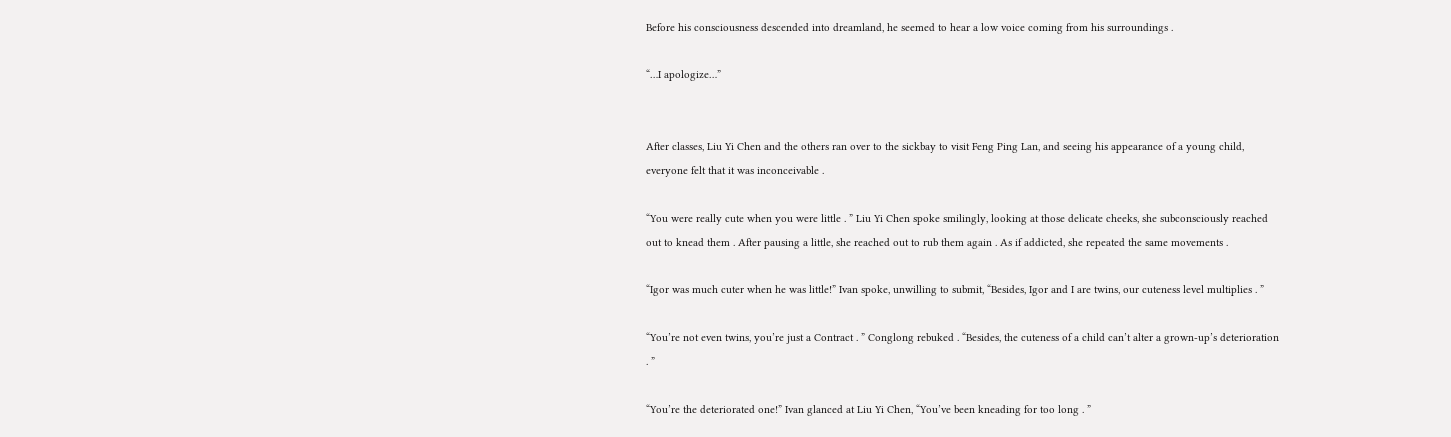Before his consciousness descended into dreamland, he seemed to hear a low voice coming from his surroundings .

“…I apologize…”


After classes, Liu Yi Chen and the others ran over to the sickbay to visit Feng Ping Lan, and seeing his appearance of a young child, everyone felt that it was inconceivable .

“You were really cute when you were little . ” Liu Yi Chen spoke smilingly, looking at those delicate cheeks, she subconsciously reached out to knead them . After pausing a little, she reached out to rub them again . As if addicted, she repeated the same movements .

“Igor was much cuter when he was little!” Ivan spoke, unwilling to submit, “Besides, Igor and I are twins, our cuteness level multiplies . ”

“You’re not even twins, you’re just a Contract . ” Conglong rebuked . “Besides, the cuteness of a child can’t alter a grown-up’s deterioration . ”

“You’re the deteriorated one!” Ivan glanced at Liu Yi Chen, “You’ve been kneading for too long . ”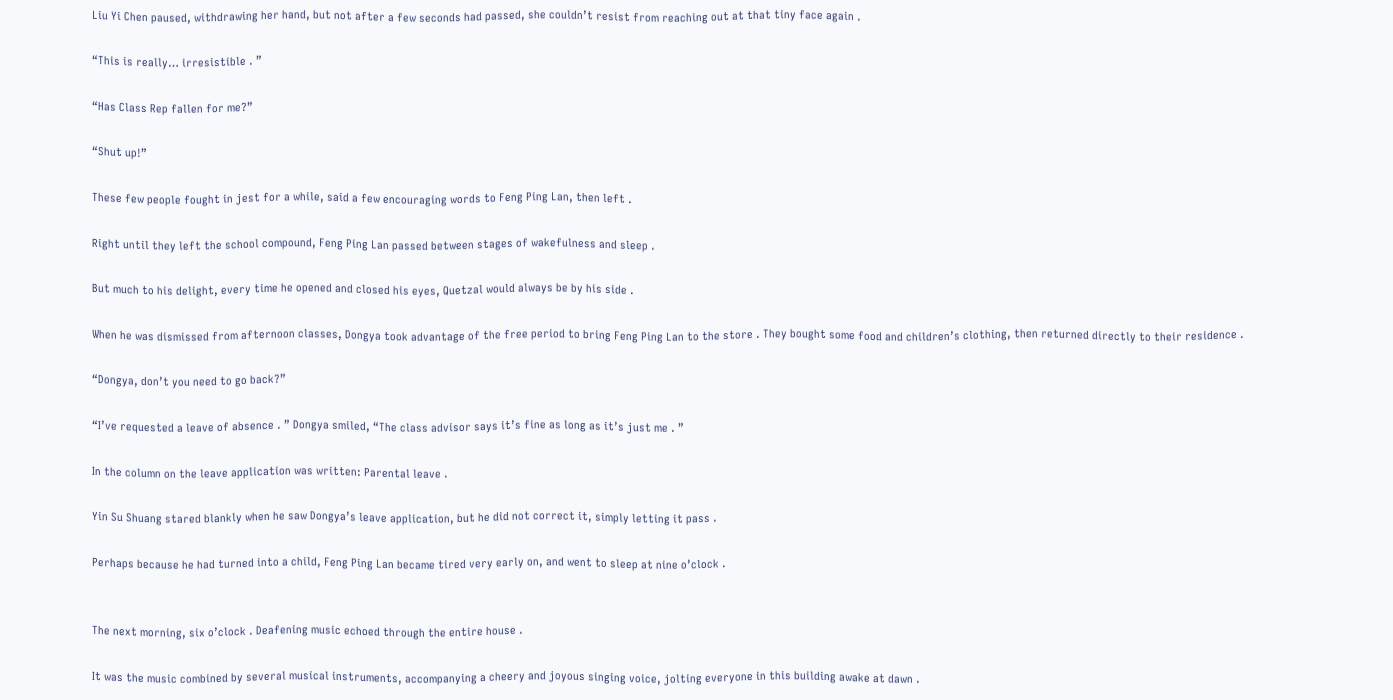Liu Yi Chen paused, withdrawing her hand, but not after a few seconds had passed, she couldn’t resist from reaching out at that tiny face again .

“This is really… irresistible . ”

“Has Class Rep fallen for me?”

“Shut up!”

These few people fought in jest for a while, said a few encouraging words to Feng Ping Lan, then left .

Right until they left the school compound, Feng Ping Lan passed between stages of wakefulness and sleep .

But much to his delight, every time he opened and closed his eyes, Quetzal would always be by his side .

When he was dismissed from afternoon classes, Dongya took advantage of the free period to bring Feng Ping Lan to the store . They bought some food and children’s clothing, then returned directly to their residence .

“Dongya, don’t you need to go back?”

“I’ve requested a leave of absence . ” Dongya smiled, “The class advisor says it’s fine as long as it’s just me . ”

In the column on the leave application was written: Parental leave .

Yin Su Shuang stared blankly when he saw Dongya’s leave application, but he did not correct it, simply letting it pass .

Perhaps because he had turned into a child, Feng Ping Lan became tired very early on, and went to sleep at nine o’clock .


The next morning, six o’clock . Deafening music echoed through the entire house .

It was the music combined by several musical instruments, accompanying a cheery and joyous singing voice, jolting everyone in this building awake at dawn .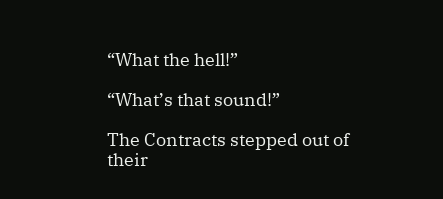“What the hell!”

“What’s that sound!”

The Contracts stepped out of their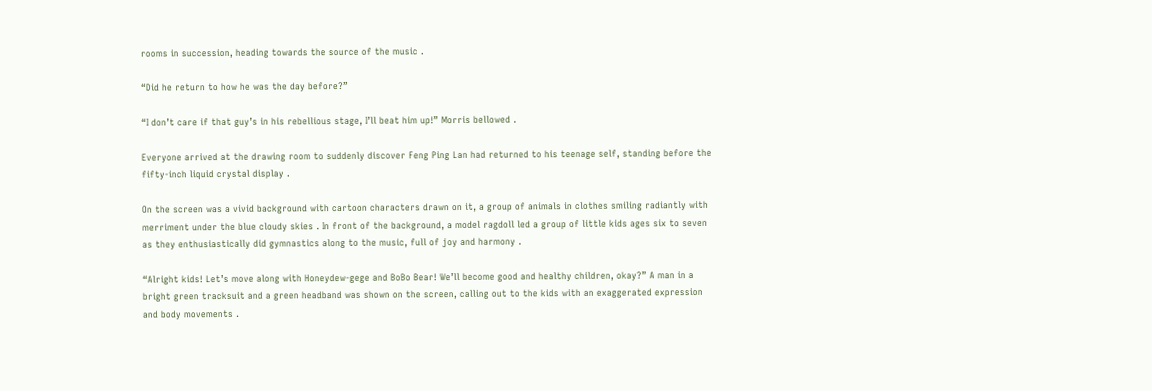rooms in succession, heading towards the source of the music .

“Did he return to how he was the day before?”

“I don’t care if that guy’s in his rebellious stage, I’ll beat him up!” Morris bellowed .

Everyone arrived at the drawing room to suddenly discover Feng Ping Lan had returned to his teenage self, standing before the fifty-inch liquid crystal display .

On the screen was a vivid background with cartoon characters drawn on it, a group of animals in clothes smiling radiantly with merriment under the blue cloudy skies . In front of the background, a model ragdoll led a group of little kids ages six to seven as they enthusiastically did gymnastics along to the music, full of joy and harmony .

“Alright kids! Let’s move along with Honeydew-gege and BoBo Bear! We’ll become good and healthy children, okay?” A man in a bright green tracksuit and a green headband was shown on the screen, calling out to the kids with an exaggerated expression and body movements .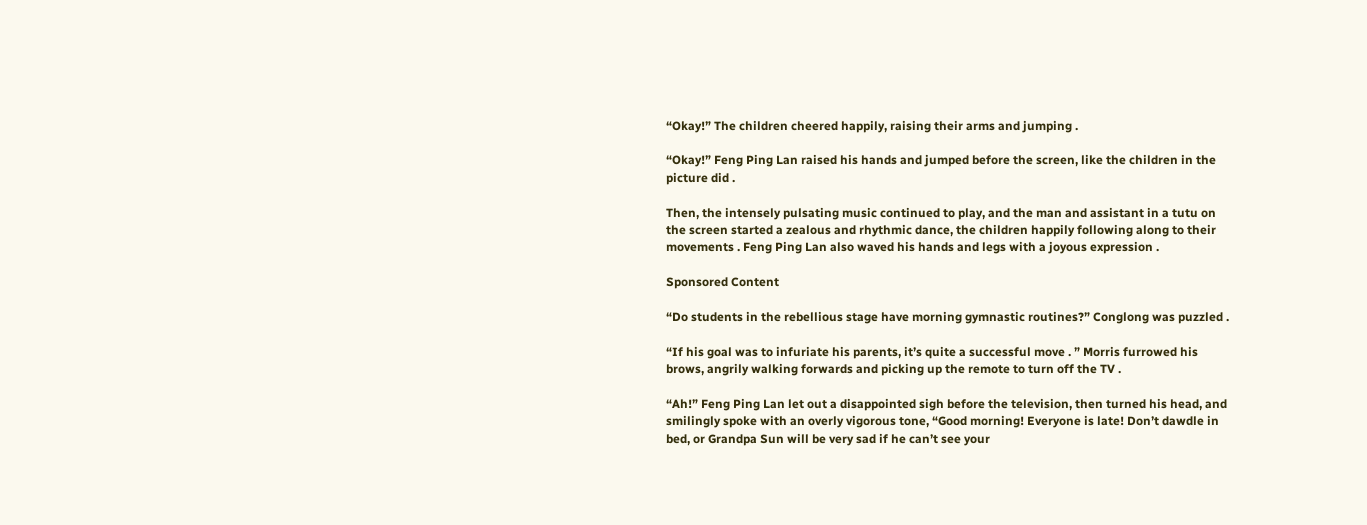“Okay!” The children cheered happily, raising their arms and jumping .

“Okay!” Feng Ping Lan raised his hands and jumped before the screen, like the children in the picture did .

Then, the intensely pulsating music continued to play, and the man and assistant in a tutu on the screen started a zealous and rhythmic dance, the children happily following along to their movements . Feng Ping Lan also waved his hands and legs with a joyous expression .

Sponsored Content

“Do students in the rebellious stage have morning gymnastic routines?” Conglong was puzzled .

“If his goal was to infuriate his parents, it’s quite a successful move . ” Morris furrowed his brows, angrily walking forwards and picking up the remote to turn off the TV .

“Ah!” Feng Ping Lan let out a disappointed sigh before the television, then turned his head, and smilingly spoke with an overly vigorous tone, “Good morning! Everyone is late! Don’t dawdle in bed, or Grandpa Sun will be very sad if he can’t see your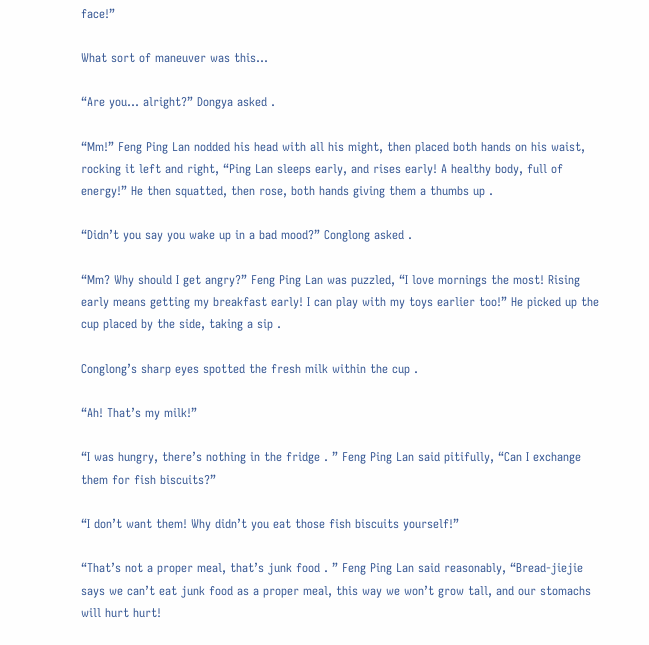face!”

What sort of maneuver was this…

“Are you… alright?” Dongya asked .

“Mm!” Feng Ping Lan nodded his head with all his might, then placed both hands on his waist, rocking it left and right, “Ping Lan sleeps early, and rises early! A healthy body, full of energy!” He then squatted, then rose, both hands giving them a thumbs up .

“Didn’t you say you wake up in a bad mood?” Conglong asked .

“Mm? Why should I get angry?” Feng Ping Lan was puzzled, “I love mornings the most! Rising early means getting my breakfast early! I can play with my toys earlier too!” He picked up the cup placed by the side, taking a sip .

Conglong’s sharp eyes spotted the fresh milk within the cup .

“Ah! That’s my milk!”

“I was hungry, there’s nothing in the fridge . ” Feng Ping Lan said pitifully, “Can I exchange them for fish biscuits?”

“I don’t want them! Why didn’t you eat those fish biscuits yourself!”

“That’s not a proper meal, that’s junk food . ” Feng Ping Lan said reasonably, “Bread-jiejie says we can’t eat junk food as a proper meal, this way we won’t grow tall, and our stomachs will hurt hurt!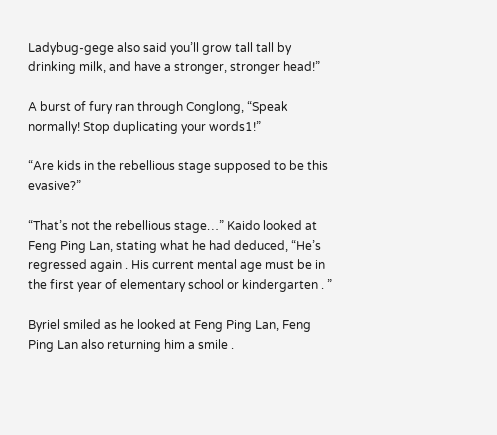Ladybug-gege also said you’ll grow tall tall by drinking milk, and have a stronger, stronger head!”

A burst of fury ran through Conglong, “Speak normally! Stop duplicating your words1!”

“Are kids in the rebellious stage supposed to be this evasive?”

“That’s not the rebellious stage…” Kaido looked at Feng Ping Lan, stating what he had deduced, “He’s regressed again . His current mental age must be in the first year of elementary school or kindergarten . ”

Byriel smiled as he looked at Feng Ping Lan, Feng Ping Lan also returning him a smile .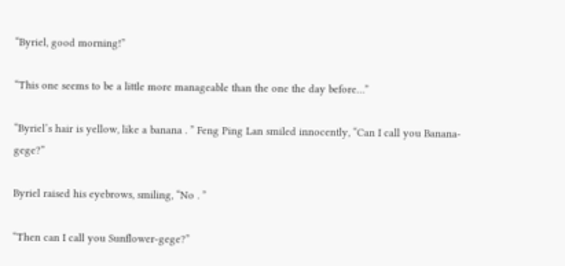“Byriel, good morning!”

“This one seems to be a little more manageable than the one the day before…”

“Byriel’s hair is yellow, like a banana . ” Feng Ping Lan smiled innocently, “Can I call you Banana-gege?”

Byriel raised his eyebrows, smiling, “No . ”

“Then can I call you Sunflower-gege?”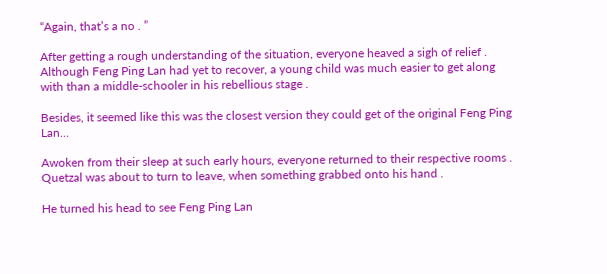“Again, that’s a no . ”

After getting a rough understanding of the situation, everyone heaved a sigh of relief . Although Feng Ping Lan had yet to recover, a young child was much easier to get along with than a middle-schooler in his rebellious stage .

Besides, it seemed like this was the closest version they could get of the original Feng Ping Lan…

Awoken from their sleep at such early hours, everyone returned to their respective rooms . Quetzal was about to turn to leave, when something grabbed onto his hand .

He turned his head to see Feng Ping Lan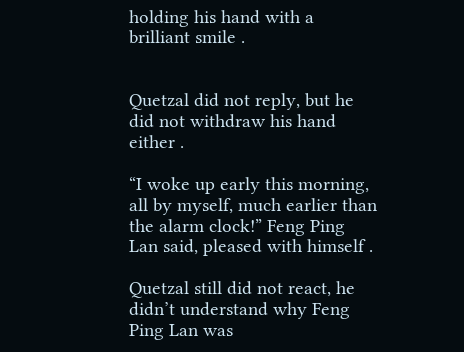holding his hand with a brilliant smile .


Quetzal did not reply, but he did not withdraw his hand either .

“I woke up early this morning, all by myself, much earlier than the alarm clock!” Feng Ping Lan said, pleased with himself .

Quetzal still did not react, he didn’t understand why Feng Ping Lan was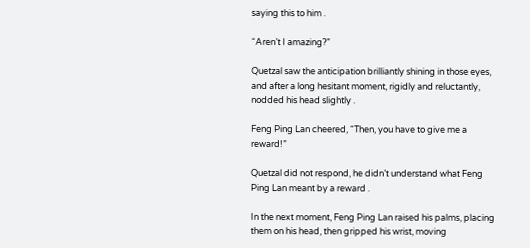saying this to him .

“Aren’t I amazing?”

Quetzal saw the anticipation brilliantly shining in those eyes, and after a long hesitant moment, rigidly and reluctantly, nodded his head slightly .

Feng Ping Lan cheered, “Then, you have to give me a reward!”

Quetzal did not respond, he didn’t understand what Feng Ping Lan meant by a reward .

In the next moment, Feng Ping Lan raised his palms, placing them on his head, then gripped his wrist, moving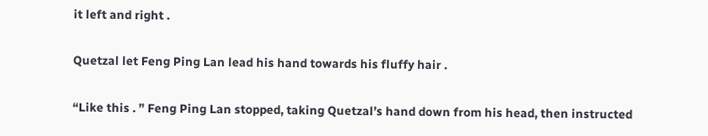it left and right .

Quetzal let Feng Ping Lan lead his hand towards his fluffy hair .

“Like this . ” Feng Ping Lan stopped, taking Quetzal’s hand down from his head, then instructed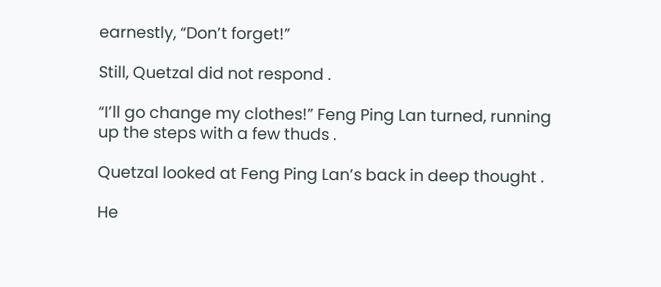earnestly, “Don’t forget!”

Still, Quetzal did not respond .

“I’ll go change my clothes!” Feng Ping Lan turned, running up the steps with a few thuds .

Quetzal looked at Feng Ping Lan’s back in deep thought .

He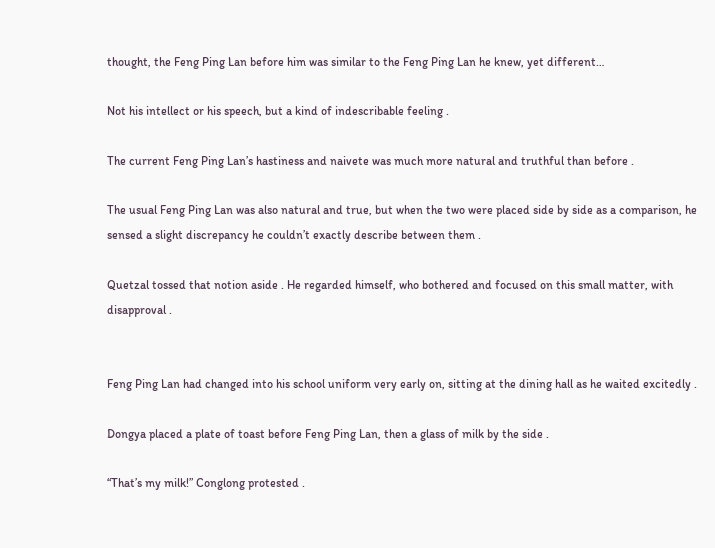thought, the Feng Ping Lan before him was similar to the Feng Ping Lan he knew, yet different…

Not his intellect or his speech, but a kind of indescribable feeling .

The current Feng Ping Lan’s hastiness and naivete was much more natural and truthful than before .

The usual Feng Ping Lan was also natural and true, but when the two were placed side by side as a comparison, he sensed a slight discrepancy he couldn’t exactly describe between them .

Quetzal tossed that notion aside . He regarded himself, who bothered and focused on this small matter, with disapproval .


Feng Ping Lan had changed into his school uniform very early on, sitting at the dining hall as he waited excitedly .

Dongya placed a plate of toast before Feng Ping Lan, then a glass of milk by the side .

“That’s my milk!” Conglong protested .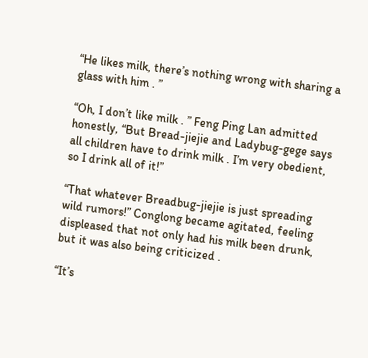“He likes milk, there’s nothing wrong with sharing a glass with him . ”

“Oh, I don’t like milk . ” Feng Ping Lan admitted honestly, “But Bread-jiejie and Ladybug-gege says all children have to drink milk . I’m very obedient, so I drink all of it!”

“That whatever Breadbug-jiejie is just spreading wild rumors!” Conglong became agitated, feeling displeased that not only had his milk been drunk, but it was also being criticized .

“It’s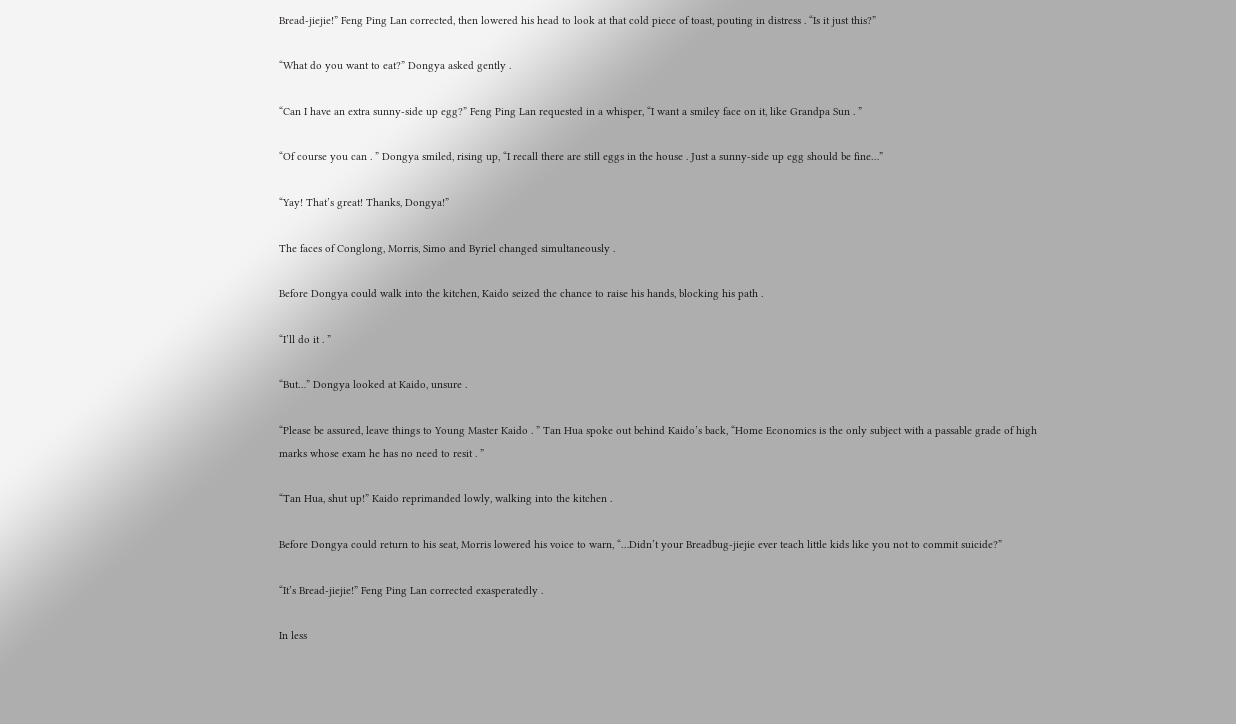Bread-jiejie!” Feng Ping Lan corrected, then lowered his head to look at that cold piece of toast, pouting in distress . “Is it just this?”

“What do you want to eat?” Dongya asked gently .

“Can I have an extra sunny-side up egg?” Feng Ping Lan requested in a whisper, “I want a smiley face on it, like Grandpa Sun . ”

“Of course you can . ” Dongya smiled, rising up, “I recall there are still eggs in the house . Just a sunny-side up egg should be fine…”

“Yay! That’s great! Thanks, Dongya!”

The faces of Conglong, Morris, Simo and Byriel changed simultaneously .

Before Dongya could walk into the kitchen, Kaido seized the chance to raise his hands, blocking his path .

“I’ll do it . ”

“But…” Dongya looked at Kaido, unsure .

“Please be assured, leave things to Young Master Kaido . ” Tan Hua spoke out behind Kaido’s back, “Home Economics is the only subject with a passable grade of high marks whose exam he has no need to resit . ”

“Tan Hua, shut up!” Kaido reprimanded lowly, walking into the kitchen .

Before Dongya could return to his seat, Morris lowered his voice to warn, “…Didn’t your Breadbug-jiejie ever teach little kids like you not to commit suicide?”

“It’s Bread-jiejie!” Feng Ping Lan corrected exasperatedly .

In less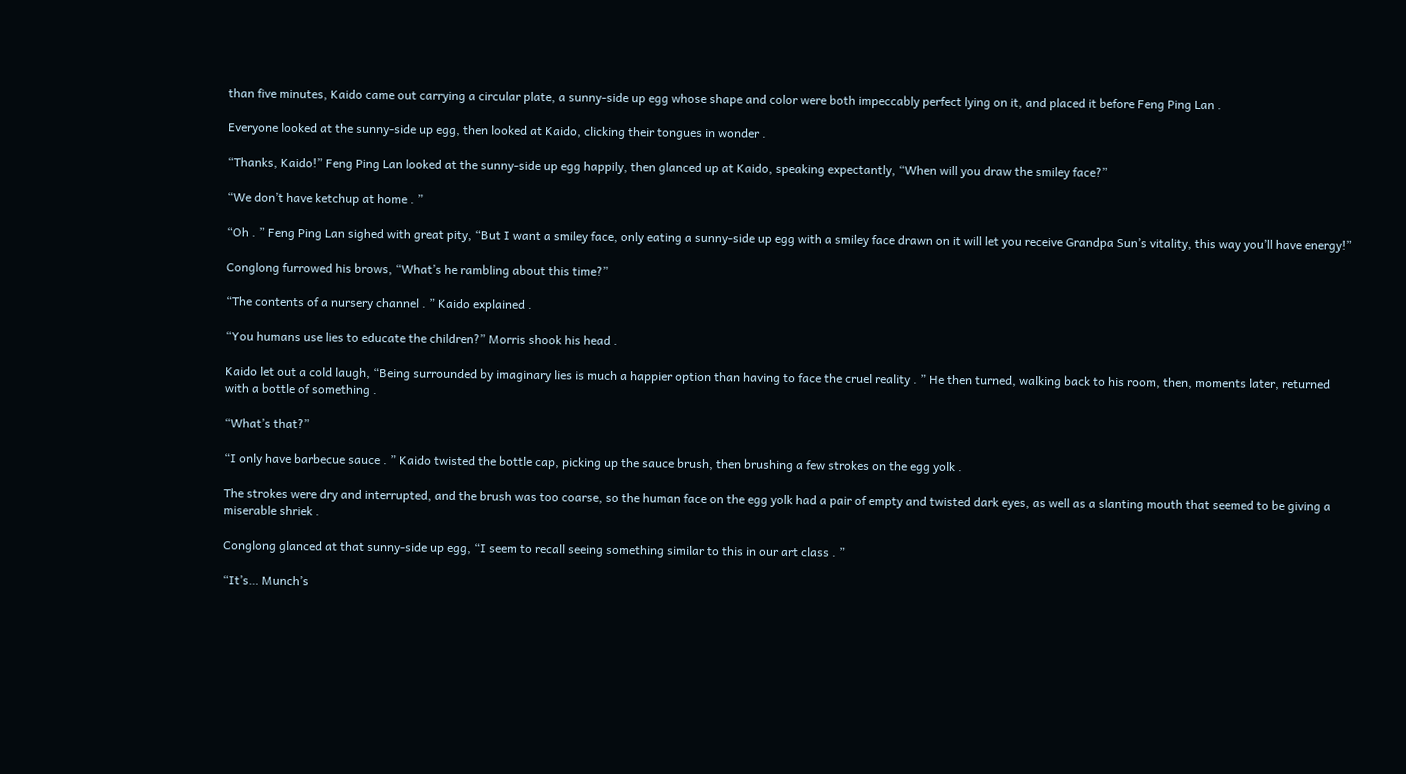than five minutes, Kaido came out carrying a circular plate, a sunny-side up egg whose shape and color were both impeccably perfect lying on it, and placed it before Feng Ping Lan .

Everyone looked at the sunny-side up egg, then looked at Kaido, clicking their tongues in wonder .

“Thanks, Kaido!” Feng Ping Lan looked at the sunny-side up egg happily, then glanced up at Kaido, speaking expectantly, “When will you draw the smiley face?”

“We don’t have ketchup at home . ”

“Oh . ” Feng Ping Lan sighed with great pity, “But I want a smiley face, only eating a sunny-side up egg with a smiley face drawn on it will let you receive Grandpa Sun’s vitality, this way you’ll have energy!”

Conglong furrowed his brows, “What’s he rambling about this time?”

“The contents of a nursery channel . ” Kaido explained .

“You humans use lies to educate the children?” Morris shook his head .

Kaido let out a cold laugh, “Being surrounded by imaginary lies is much a happier option than having to face the cruel reality . ” He then turned, walking back to his room, then, moments later, returned with a bottle of something .

“What’s that?”

“I only have barbecue sauce . ” Kaido twisted the bottle cap, picking up the sauce brush, then brushing a few strokes on the egg yolk .

The strokes were dry and interrupted, and the brush was too coarse, so the human face on the egg yolk had a pair of empty and twisted dark eyes, as well as a slanting mouth that seemed to be giving a miserable shriek .

Conglong glanced at that sunny-side up egg, “I seem to recall seeing something similar to this in our art class . ”

“It’s… Munch’s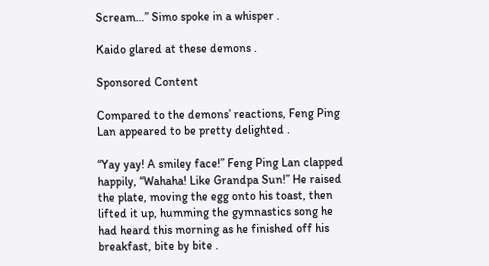Scream…” Simo spoke in a whisper .

Kaido glared at these demons .

Sponsored Content

Compared to the demons’ reactions, Feng Ping Lan appeared to be pretty delighted .

“Yay yay! A smiley face!” Feng Ping Lan clapped happily, “Wahaha! Like Grandpa Sun!” He raised the plate, moving the egg onto his toast, then lifted it up, humming the gymnastics song he had heard this morning as he finished off his breakfast, bite by bite .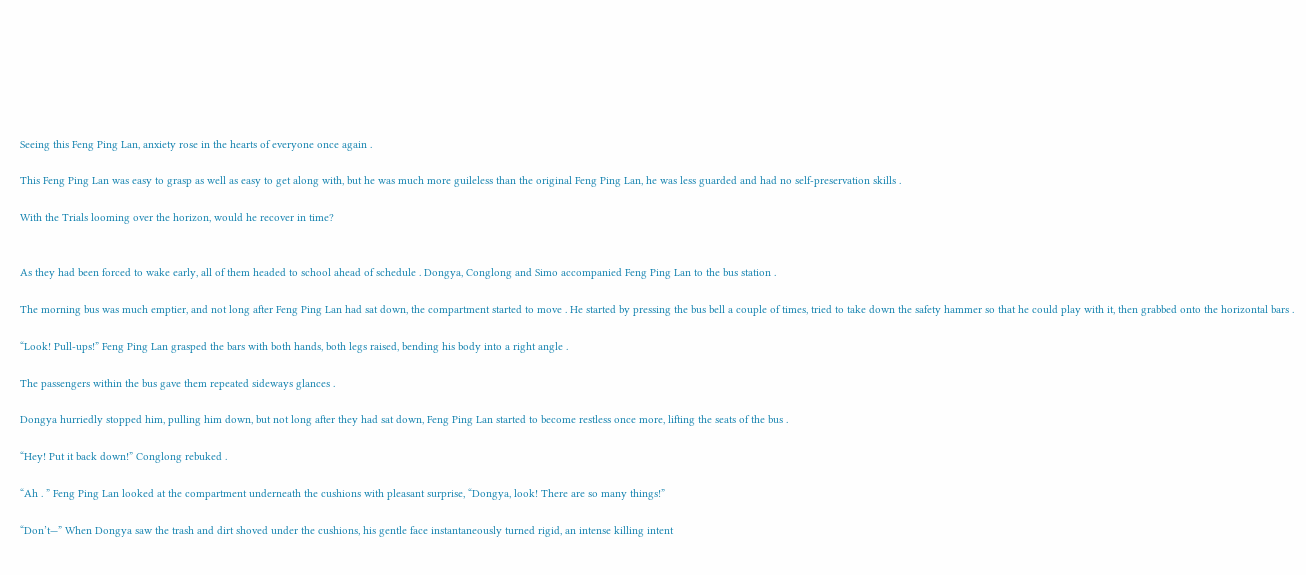Seeing this Feng Ping Lan, anxiety rose in the hearts of everyone once again .

This Feng Ping Lan was easy to grasp as well as easy to get along with, but he was much more guileless than the original Feng Ping Lan, he was less guarded and had no self-preservation skills .

With the Trials looming over the horizon, would he recover in time?


As they had been forced to wake early, all of them headed to school ahead of schedule . Dongya, Conglong and Simo accompanied Feng Ping Lan to the bus station .

The morning bus was much emptier, and not long after Feng Ping Lan had sat down, the compartment started to move . He started by pressing the bus bell a couple of times, tried to take down the safety hammer so that he could play with it, then grabbed onto the horizontal bars .

“Look! Pull-ups!” Feng Ping Lan grasped the bars with both hands, both legs raised, bending his body into a right angle .

The passengers within the bus gave them repeated sideways glances .

Dongya hurriedly stopped him, pulling him down, but not long after they had sat down, Feng Ping Lan started to become restless once more, lifting the seats of the bus .

“Hey! Put it back down!” Conglong rebuked .

“Ah . ” Feng Ping Lan looked at the compartment underneath the cushions with pleasant surprise, “Dongya, look! There are so many things!”

“Don’t—” When Dongya saw the trash and dirt shoved under the cushions, his gentle face instantaneously turned rigid, an intense killing intent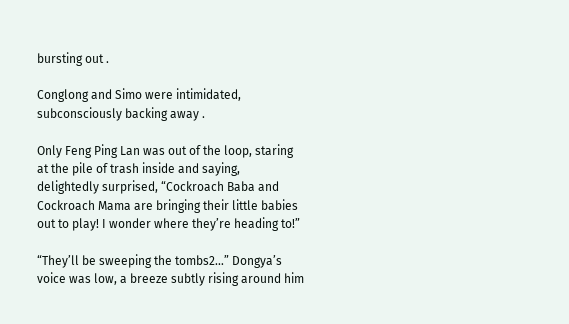bursting out .

Conglong and Simo were intimidated, subconsciously backing away .

Only Feng Ping Lan was out of the loop, staring at the pile of trash inside and saying, delightedly surprised, “Cockroach Baba and Cockroach Mama are bringing their little babies out to play! I wonder where they’re heading to!”

“They’ll be sweeping the tombs2…” Dongya’s voice was low, a breeze subtly rising around him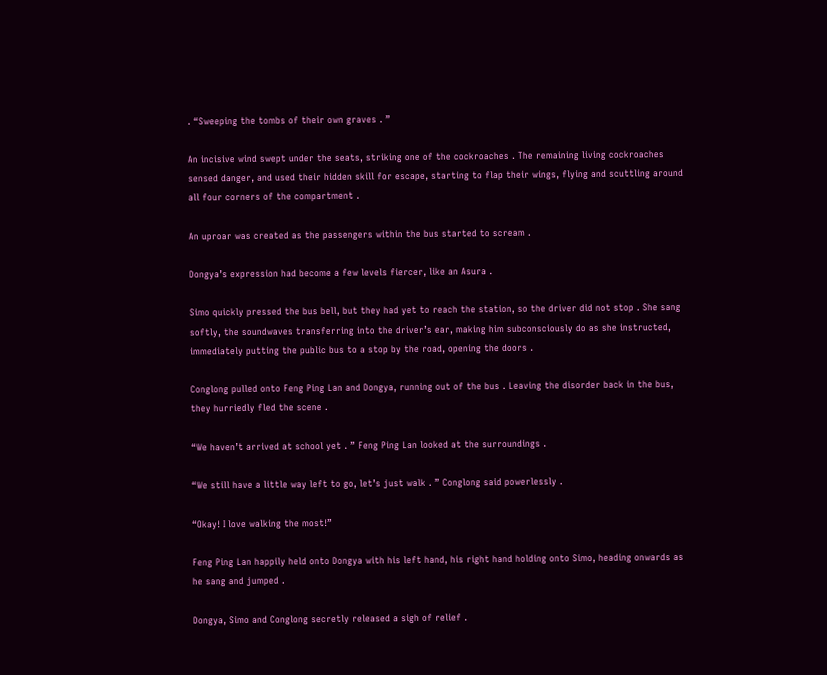. “Sweeping the tombs of their own graves . ”

An incisive wind swept under the seats, striking one of the cockroaches . The remaining living cockroaches sensed danger, and used their hidden skill for escape, starting to flap their wings, flying and scuttling around all four corners of the compartment .

An uproar was created as the passengers within the bus started to scream .

Dongya’s expression had become a few levels fiercer, like an Asura .

Simo quickly pressed the bus bell, but they had yet to reach the station, so the driver did not stop . She sang softly, the soundwaves transferring into the driver’s ear, making him subconsciously do as she instructed, immediately putting the public bus to a stop by the road, opening the doors .

Conglong pulled onto Feng Ping Lan and Dongya, running out of the bus . Leaving the disorder back in the bus, they hurriedly fled the scene .

“We haven’t arrived at school yet . ” Feng Ping Lan looked at the surroundings .

“We still have a little way left to go, let’s just walk . ” Conglong said powerlessly .

“Okay! I love walking the most!”

Feng Ping Lan happily held onto Dongya with his left hand, his right hand holding onto Simo, heading onwards as he sang and jumped .

Dongya, Simo and Conglong secretly released a sigh of relief .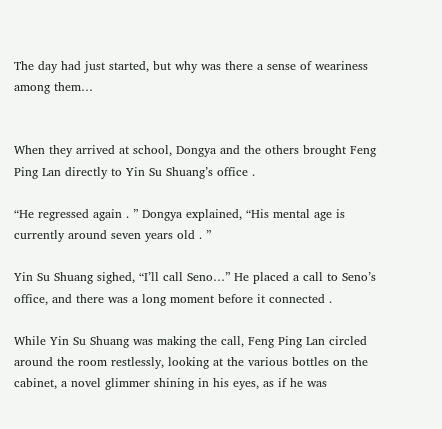The day had just started, but why was there a sense of weariness among them…


When they arrived at school, Dongya and the others brought Feng Ping Lan directly to Yin Su Shuang’s office .

“He regressed again . ” Dongya explained, “His mental age is currently around seven years old . ”

Yin Su Shuang sighed, “I’ll call Seno…” He placed a call to Seno’s office, and there was a long moment before it connected .

While Yin Su Shuang was making the call, Feng Ping Lan circled around the room restlessly, looking at the various bottles on the cabinet, a novel glimmer shining in his eyes, as if he was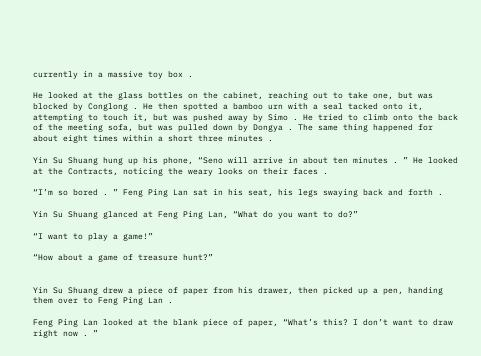currently in a massive toy box .

He looked at the glass bottles on the cabinet, reaching out to take one, but was blocked by Conglong . He then spotted a bamboo urn with a seal tacked onto it, attempting to touch it, but was pushed away by Simo . He tried to climb onto the back of the meeting sofa, but was pulled down by Dongya . The same thing happened for about eight times within a short three minutes .

Yin Su Shuang hung up his phone, “Seno will arrive in about ten minutes . ” He looked at the Contracts, noticing the weary looks on their faces .

“I’m so bored . ” Feng Ping Lan sat in his seat, his legs swaying back and forth .

Yin Su Shuang glanced at Feng Ping Lan, “What do you want to do?”

“I want to play a game!”

“How about a game of treasure hunt?”


Yin Su Shuang drew a piece of paper from his drawer, then picked up a pen, handing them over to Feng Ping Lan .

Feng Ping Lan looked at the blank piece of paper, “What’s this? I don’t want to draw right now . ”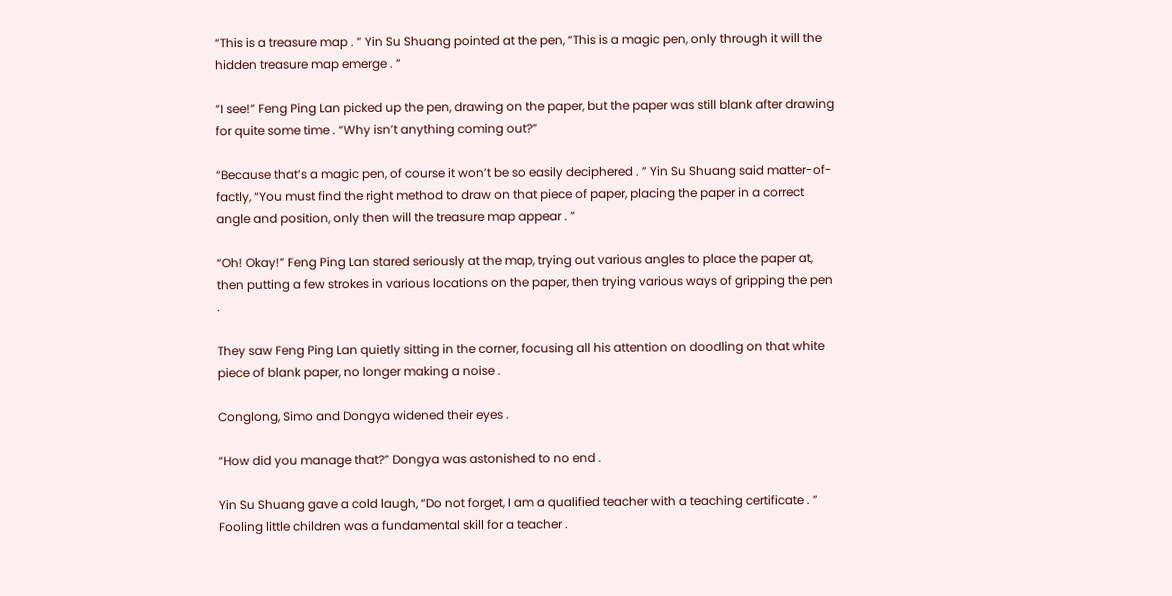“This is a treasure map . ” Yin Su Shuang pointed at the pen, “This is a magic pen, only through it will the hidden treasure map emerge . ”

“I see!” Feng Ping Lan picked up the pen, drawing on the paper, but the paper was still blank after drawing for quite some time . “Why isn’t anything coming out?”

“Because that’s a magic pen, of course it won’t be so easily deciphered . ” Yin Su Shuang said matter-of-factly, “You must find the right method to draw on that piece of paper, placing the paper in a correct angle and position, only then will the treasure map appear . ”

“Oh! Okay!” Feng Ping Lan stared seriously at the map, trying out various angles to place the paper at, then putting a few strokes in various locations on the paper, then trying various ways of gripping the pen .

They saw Feng Ping Lan quietly sitting in the corner, focusing all his attention on doodling on that white piece of blank paper, no longer making a noise .

Conglong, Simo and Dongya widened their eyes .

“How did you manage that?” Dongya was astonished to no end .

Yin Su Shuang gave a cold laugh, “Do not forget, I am a qualified teacher with a teaching certificate . ” Fooling little children was a fundamental skill for a teacher .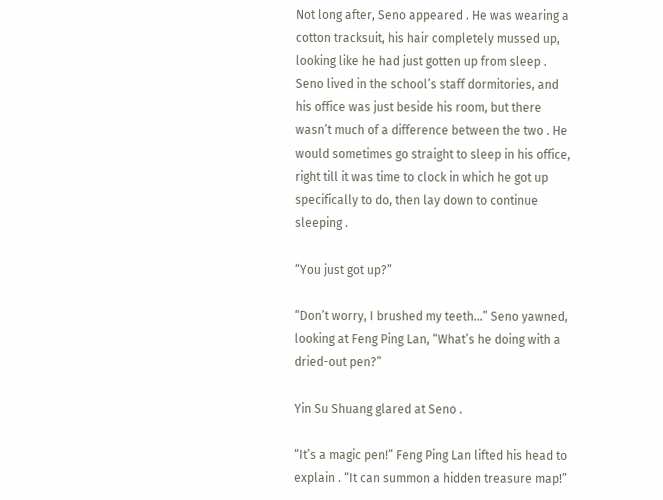Not long after, Seno appeared . He was wearing a cotton tracksuit, his hair completely mussed up, looking like he had just gotten up from sleep . Seno lived in the school’s staff dormitories, and his office was just beside his room, but there wasn’t much of a difference between the two . He would sometimes go straight to sleep in his office, right till it was time to clock in which he got up specifically to do, then lay down to continue sleeping .

“You just got up?”

“Don’t worry, I brushed my teeth…” Seno yawned, looking at Feng Ping Lan, “What’s he doing with a dried-out pen?”

Yin Su Shuang glared at Seno .

“It’s a magic pen!” Feng Ping Lan lifted his head to explain . “It can summon a hidden treasure map!”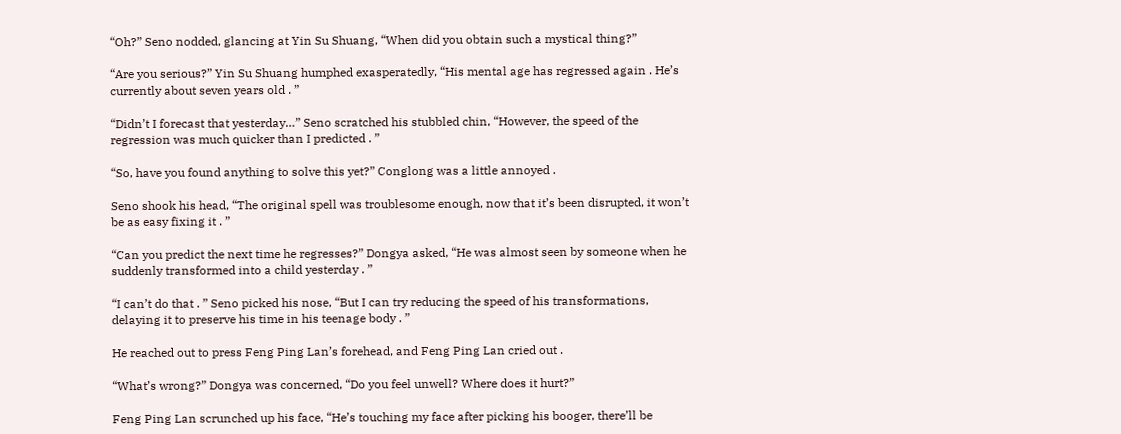“Oh?” Seno nodded, glancing at Yin Su Shuang, “When did you obtain such a mystical thing?”

“Are you serious?” Yin Su Shuang humphed exasperatedly, “His mental age has regressed again . He’s currently about seven years old . ”

“Didn’t I forecast that yesterday…” Seno scratched his stubbled chin, “However, the speed of the regression was much quicker than I predicted . ”

“So, have you found anything to solve this yet?” Conglong was a little annoyed .

Seno shook his head, “The original spell was troublesome enough, now that it’s been disrupted, it won’t be as easy fixing it . ”

“Can you predict the next time he regresses?” Dongya asked, “He was almost seen by someone when he suddenly transformed into a child yesterday . ”

“I can’t do that . ” Seno picked his nose, “But I can try reducing the speed of his transformations, delaying it to preserve his time in his teenage body . ”

He reached out to press Feng Ping Lan’s forehead, and Feng Ping Lan cried out .

“What’s wrong?” Dongya was concerned, “Do you feel unwell? Where does it hurt?”

Feng Ping Lan scrunched up his face, “He’s touching my face after picking his booger, there’ll be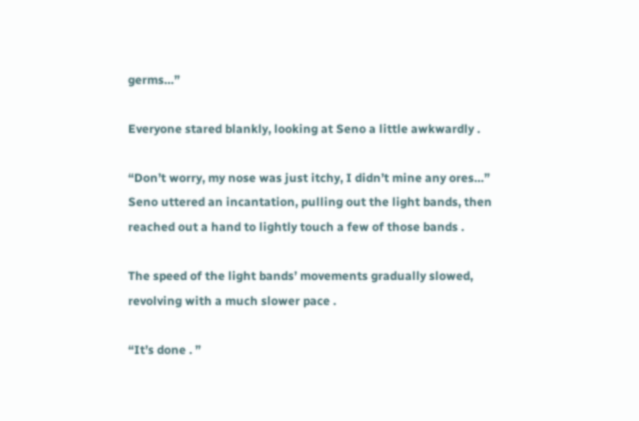germs…”

Everyone stared blankly, looking at Seno a little awkwardly .

“Don’t worry, my nose was just itchy, I didn’t mine any ores…” Seno uttered an incantation, pulling out the light bands, then reached out a hand to lightly touch a few of those bands .

The speed of the light bands’ movements gradually slowed, revolving with a much slower pace .

“It’s done . ”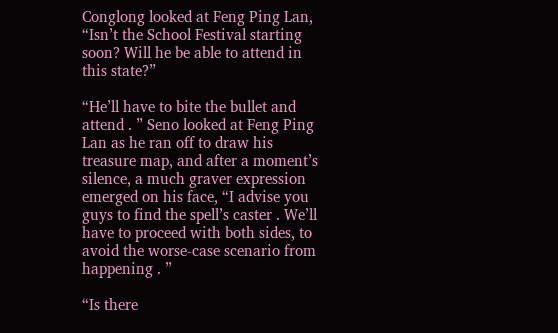Conglong looked at Feng Ping Lan, “Isn’t the School Festival starting soon? Will he be able to attend in this state?”

“He’ll have to bite the bullet and attend . ” Seno looked at Feng Ping Lan as he ran off to draw his treasure map, and after a moment’s silence, a much graver expression emerged on his face, “I advise you guys to find the spell’s caster . We’ll have to proceed with both sides, to avoid the worse-case scenario from happening . ”

“Is there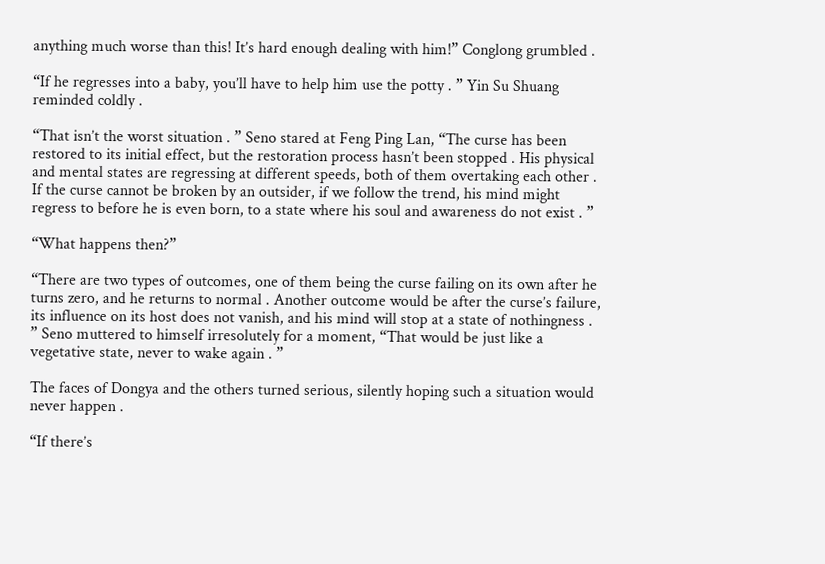anything much worse than this! It’s hard enough dealing with him!” Conglong grumbled .

“If he regresses into a baby, you’ll have to help him use the potty . ” Yin Su Shuang reminded coldly .

“That isn’t the worst situation . ” Seno stared at Feng Ping Lan, “The curse has been restored to its initial effect, but the restoration process hasn’t been stopped . His physical and mental states are regressing at different speeds, both of them overtaking each other . If the curse cannot be broken by an outsider, if we follow the trend, his mind might regress to before he is even born, to a state where his soul and awareness do not exist . ”

“What happens then?”

“There are two types of outcomes, one of them being the curse failing on its own after he turns zero, and he returns to normal . Another outcome would be after the curse’s failure, its influence on its host does not vanish, and his mind will stop at a state of nothingness . ” Seno muttered to himself irresolutely for a moment, “That would be just like a vegetative state, never to wake again . ”

The faces of Dongya and the others turned serious, silently hoping such a situation would never happen .

“If there’s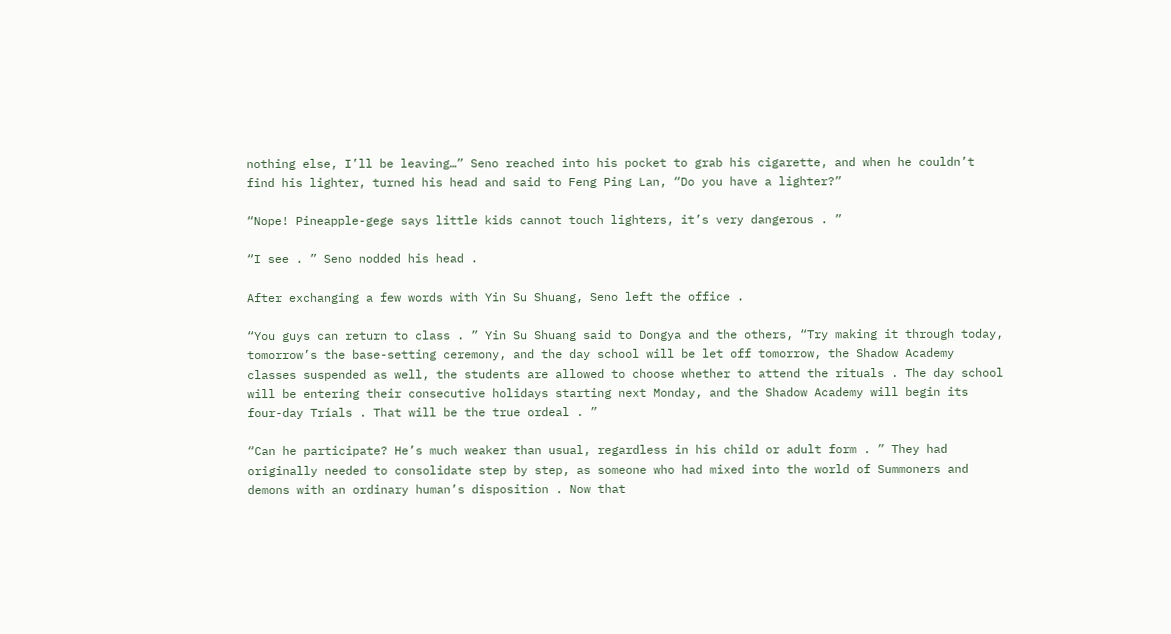nothing else, I’ll be leaving…” Seno reached into his pocket to grab his cigarette, and when he couldn’t find his lighter, turned his head and said to Feng Ping Lan, “Do you have a lighter?”

“Nope! Pineapple-gege says little kids cannot touch lighters, it’s very dangerous . ”

“I see . ” Seno nodded his head .

After exchanging a few words with Yin Su Shuang, Seno left the office .

“You guys can return to class . ” Yin Su Shuang said to Dongya and the others, “Try making it through today, tomorrow’s the base-setting ceremony, and the day school will be let off tomorrow, the Shadow Academy classes suspended as well, the students are allowed to choose whether to attend the rituals . The day school will be entering their consecutive holidays starting next Monday, and the Shadow Academy will begin its four-day Trials . That will be the true ordeal . ”

“Can he participate? He’s much weaker than usual, regardless in his child or adult form . ” They had originally needed to consolidate step by step, as someone who had mixed into the world of Summoners and demons with an ordinary human’s disposition . Now that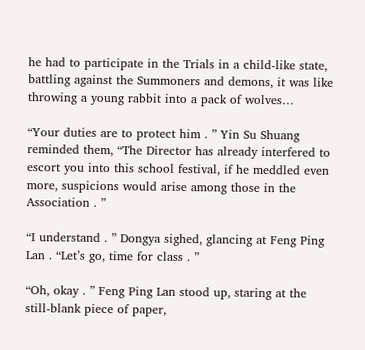he had to participate in the Trials in a child-like state, battling against the Summoners and demons, it was like throwing a young rabbit into a pack of wolves…

“Your duties are to protect him . ” Yin Su Shuang reminded them, “The Director has already interfered to escort you into this school festival, if he meddled even more, suspicions would arise among those in the Association . ”

“I understand . ” Dongya sighed, glancing at Feng Ping Lan . “Let’s go, time for class . ”

“Oh, okay . ” Feng Ping Lan stood up, staring at the still-blank piece of paper,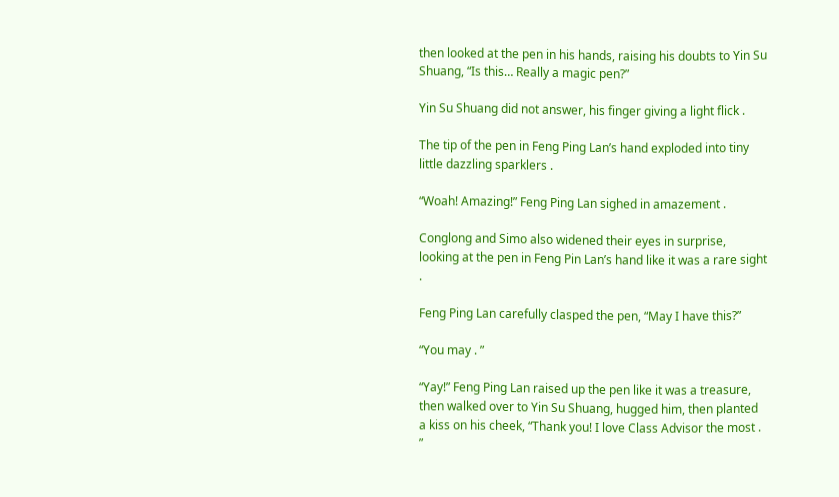then looked at the pen in his hands, raising his doubts to Yin Su Shuang, “Is this… Really a magic pen?”

Yin Su Shuang did not answer, his finger giving a light flick .

The tip of the pen in Feng Ping Lan’s hand exploded into tiny little dazzling sparklers .

“Woah! Amazing!” Feng Ping Lan sighed in amazement .

Conglong and Simo also widened their eyes in surprise, looking at the pen in Feng Pin Lan’s hand like it was a rare sight .

Feng Ping Lan carefully clasped the pen, “May I have this?”

“You may . ”

“Yay!” Feng Ping Lan raised up the pen like it was a treasure, then walked over to Yin Su Shuang, hugged him, then planted a kiss on his cheek, “Thank you! I love Class Advisor the most . ”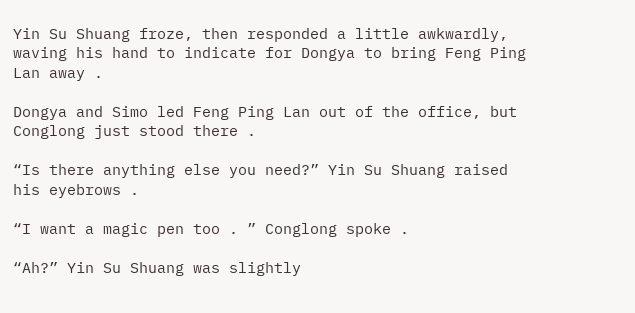Yin Su Shuang froze, then responded a little awkwardly, waving his hand to indicate for Dongya to bring Feng Ping Lan away .

Dongya and Simo led Feng Ping Lan out of the office, but Conglong just stood there .

“Is there anything else you need?” Yin Su Shuang raised his eyebrows .

“I want a magic pen too . ” Conglong spoke .

“Ah?” Yin Su Shuang was slightly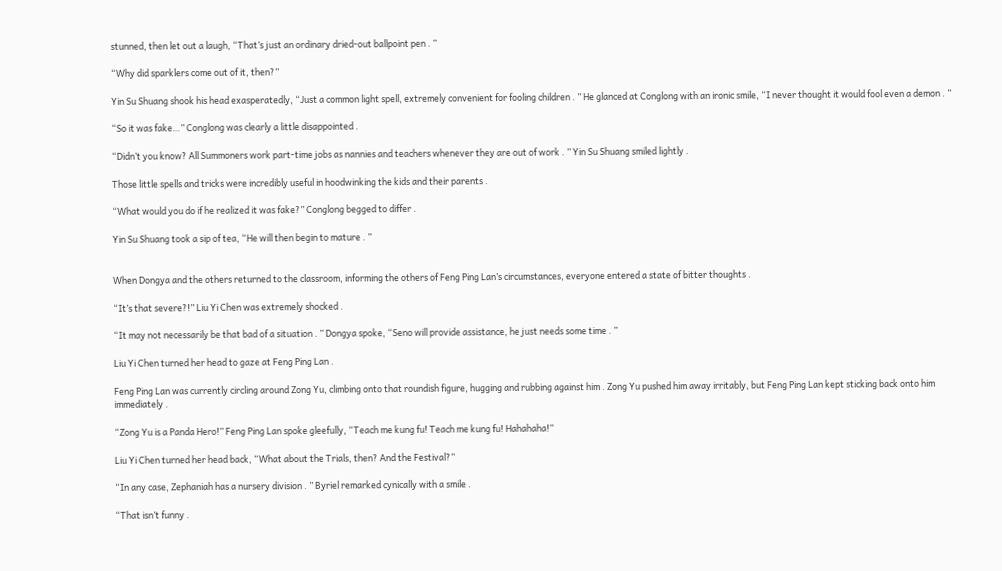stunned, then let out a laugh, “That’s just an ordinary dried-out ballpoint pen . ”

“Why did sparklers come out of it, then?”

Yin Su Shuang shook his head exasperatedly, “Just a common light spell, extremely convenient for fooling children . ” He glanced at Conglong with an ironic smile, “I never thought it would fool even a demon . ”

“So it was fake…” Conglong was clearly a little disappointed .

“Didn’t you know? All Summoners work part-time jobs as nannies and teachers whenever they are out of work . ” Yin Su Shuang smiled lightly .

Those little spells and tricks were incredibly useful in hoodwinking the kids and their parents .

“What would you do if he realized it was fake?” Conglong begged to differ .

Yin Su Shuang took a sip of tea, “He will then begin to mature . ”


When Dongya and the others returned to the classroom, informing the others of Feng Ping Lan’s circumstances, everyone entered a state of bitter thoughts .

“It’s that severe?!” Liu Yi Chen was extremely shocked .

“It may not necessarily be that bad of a situation . ” Dongya spoke, “Seno will provide assistance, he just needs some time . ”

Liu Yi Chen turned her head to gaze at Feng Ping Lan .

Feng Ping Lan was currently circling around Zong Yu, climbing onto that roundish figure, hugging and rubbing against him . Zong Yu pushed him away irritably, but Feng Ping Lan kept sticking back onto him immediately .

“Zong Yu is a Panda Hero!” Feng Ping Lan spoke gleefully, “Teach me kung fu! Teach me kung fu! Hahahaha!”

Liu Yi Chen turned her head back, “What about the Trials, then? And the Festival?”

“In any case, Zephaniah has a nursery division . ” Byriel remarked cynically with a smile .

“That isn’t funny .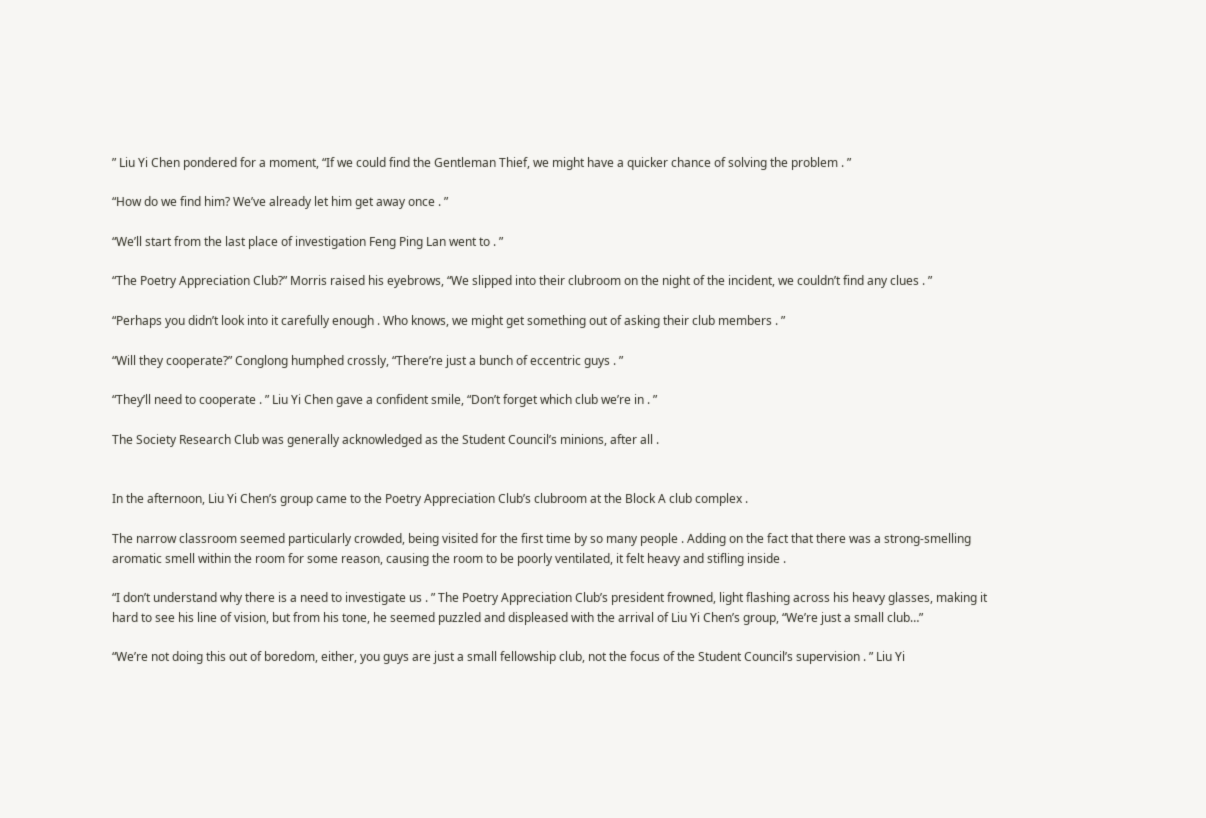” Liu Yi Chen pondered for a moment, “If we could find the Gentleman Thief, we might have a quicker chance of solving the problem . ”

“How do we find him? We’ve already let him get away once . ”

“We’ll start from the last place of investigation Feng Ping Lan went to . ”

“The Poetry Appreciation Club?” Morris raised his eyebrows, “We slipped into their clubroom on the night of the incident, we couldn’t find any clues . ”

“Perhaps you didn’t look into it carefully enough . Who knows, we might get something out of asking their club members . ”

“Will they cooperate?” Conglong humphed crossly, “There’re just a bunch of eccentric guys . ”

“They’ll need to cooperate . ” Liu Yi Chen gave a confident smile, “Don’t forget which club we’re in . ”

The Society Research Club was generally acknowledged as the Student Council’s minions, after all .


In the afternoon, Liu Yi Chen’s group came to the Poetry Appreciation Club’s clubroom at the Block A club complex .

The narrow classroom seemed particularly crowded, being visited for the first time by so many people . Adding on the fact that there was a strong-smelling aromatic smell within the room for some reason, causing the room to be poorly ventilated, it felt heavy and stifling inside .

“I don’t understand why there is a need to investigate us . ” The Poetry Appreciation Club’s president frowned, light flashing across his heavy glasses, making it hard to see his line of vision, but from his tone, he seemed puzzled and displeased with the arrival of Liu Yi Chen’s group, “We’re just a small club…”

“We’re not doing this out of boredom, either, you guys are just a small fellowship club, not the focus of the Student Council’s supervision . ” Liu Yi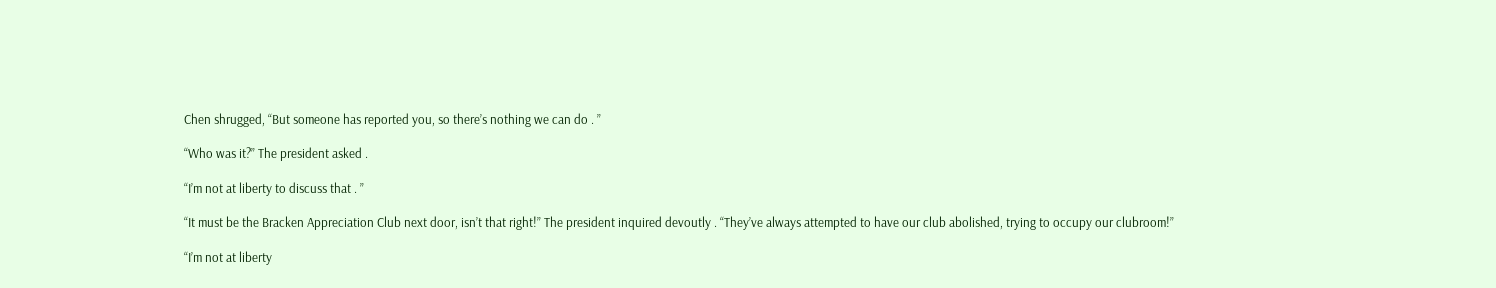Chen shrugged, “But someone has reported you, so there’s nothing we can do . ”

“Who was it?” The president asked .

“I’m not at liberty to discuss that . ”

“It must be the Bracken Appreciation Club next door, isn’t that right!” The president inquired devoutly . “They’ve always attempted to have our club abolished, trying to occupy our clubroom!”

“I’m not at liberty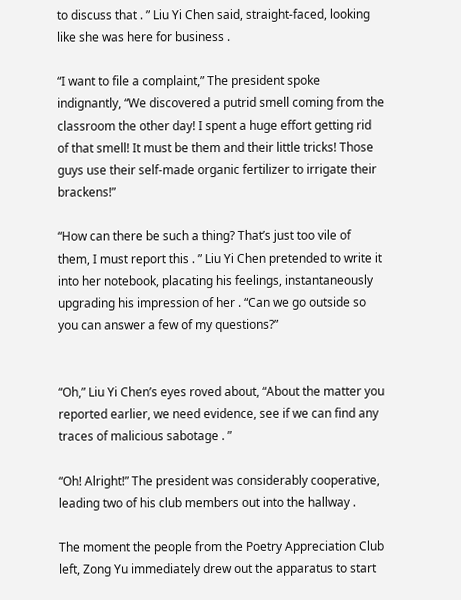to discuss that . ” Liu Yi Chen said, straight-faced, looking like she was here for business .

“I want to file a complaint,” The president spoke indignantly, “We discovered a putrid smell coming from the classroom the other day! I spent a huge effort getting rid of that smell! It must be them and their little tricks! Those guys use their self-made organic fertilizer to irrigate their brackens!”

“How can there be such a thing? That’s just too vile of them, I must report this . ” Liu Yi Chen pretended to write it into her notebook, placating his feelings, instantaneously upgrading his impression of her . “Can we go outside so you can answer a few of my questions?”


“Oh,” Liu Yi Chen’s eyes roved about, “About the matter you reported earlier, we need evidence, see if we can find any traces of malicious sabotage . ”

“Oh! Alright!” The president was considerably cooperative, leading two of his club members out into the hallway .

The moment the people from the Poetry Appreciation Club left, Zong Yu immediately drew out the apparatus to start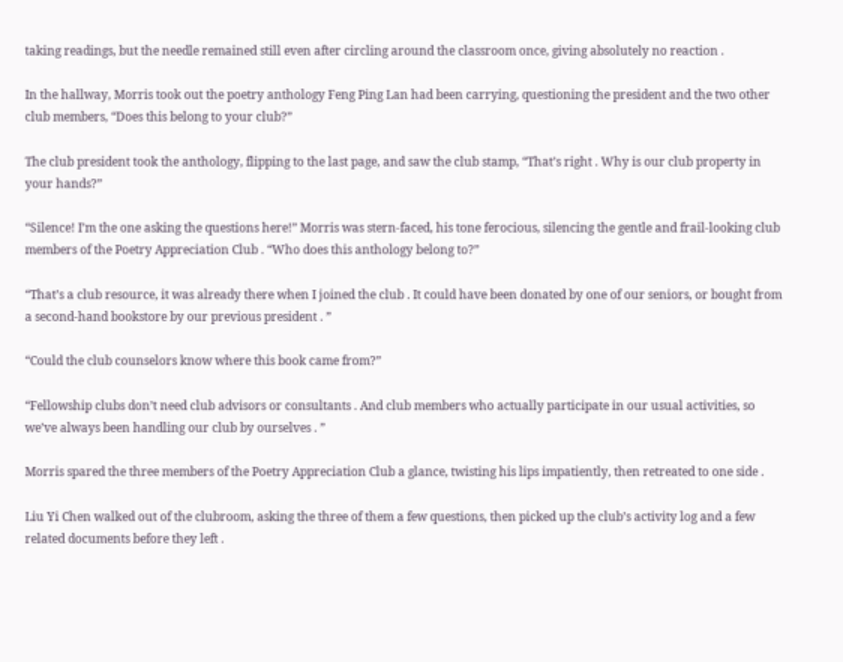taking readings, but the needle remained still even after circling around the classroom once, giving absolutely no reaction .

In the hallway, Morris took out the poetry anthology Feng Ping Lan had been carrying, questioning the president and the two other club members, “Does this belong to your club?”

The club president took the anthology, flipping to the last page, and saw the club stamp, “That’s right . Why is our club property in your hands?”

“Silence! I’m the one asking the questions here!” Morris was stern-faced, his tone ferocious, silencing the gentle and frail-looking club members of the Poetry Appreciation Club . “Who does this anthology belong to?”

“That’s a club resource, it was already there when I joined the club . It could have been donated by one of our seniors, or bought from a second-hand bookstore by our previous president . ”

“Could the club counselors know where this book came from?”

“Fellowship clubs don’t need club advisors or consultants . And club members who actually participate in our usual activities, so we’ve always been handling our club by ourselves . ”

Morris spared the three members of the Poetry Appreciation Club a glance, twisting his lips impatiently, then retreated to one side .

Liu Yi Chen walked out of the clubroom, asking the three of them a few questions, then picked up the club’s activity log and a few related documents before they left .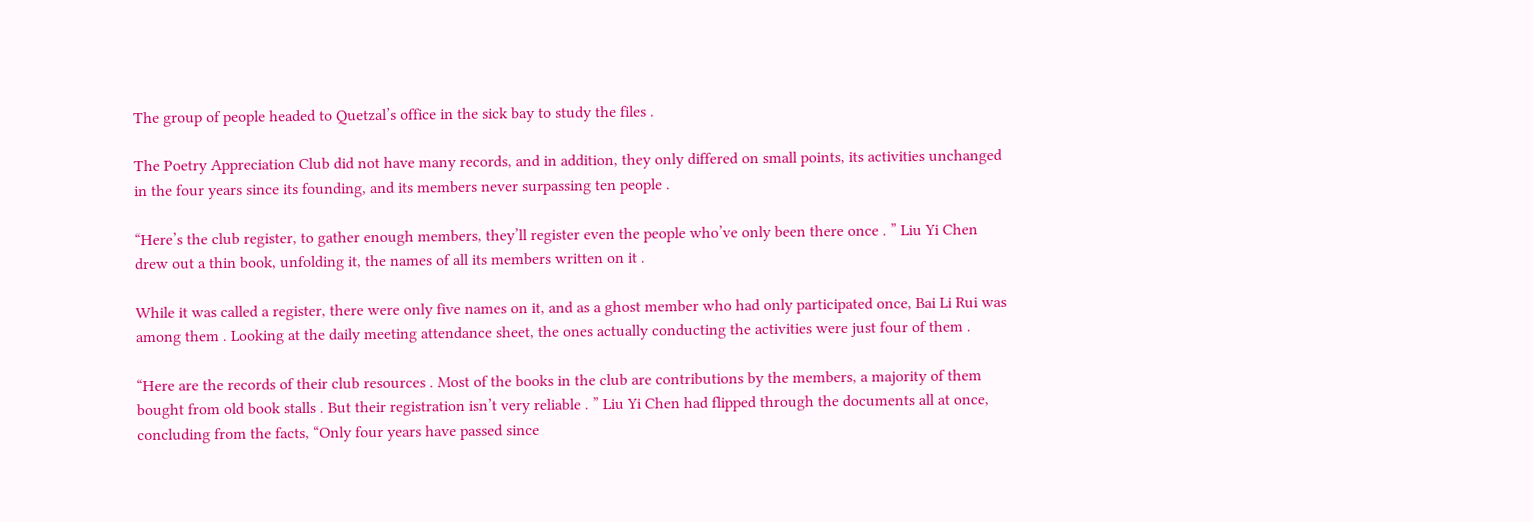The group of people headed to Quetzal’s office in the sick bay to study the files .

The Poetry Appreciation Club did not have many records, and in addition, they only differed on small points, its activities unchanged in the four years since its founding, and its members never surpassing ten people .

“Here’s the club register, to gather enough members, they’ll register even the people who’ve only been there once . ” Liu Yi Chen drew out a thin book, unfolding it, the names of all its members written on it .

While it was called a register, there were only five names on it, and as a ghost member who had only participated once, Bai Li Rui was among them . Looking at the daily meeting attendance sheet, the ones actually conducting the activities were just four of them .

“Here are the records of their club resources . Most of the books in the club are contributions by the members, a majority of them bought from old book stalls . But their registration isn’t very reliable . ” Liu Yi Chen had flipped through the documents all at once, concluding from the facts, “Only four years have passed since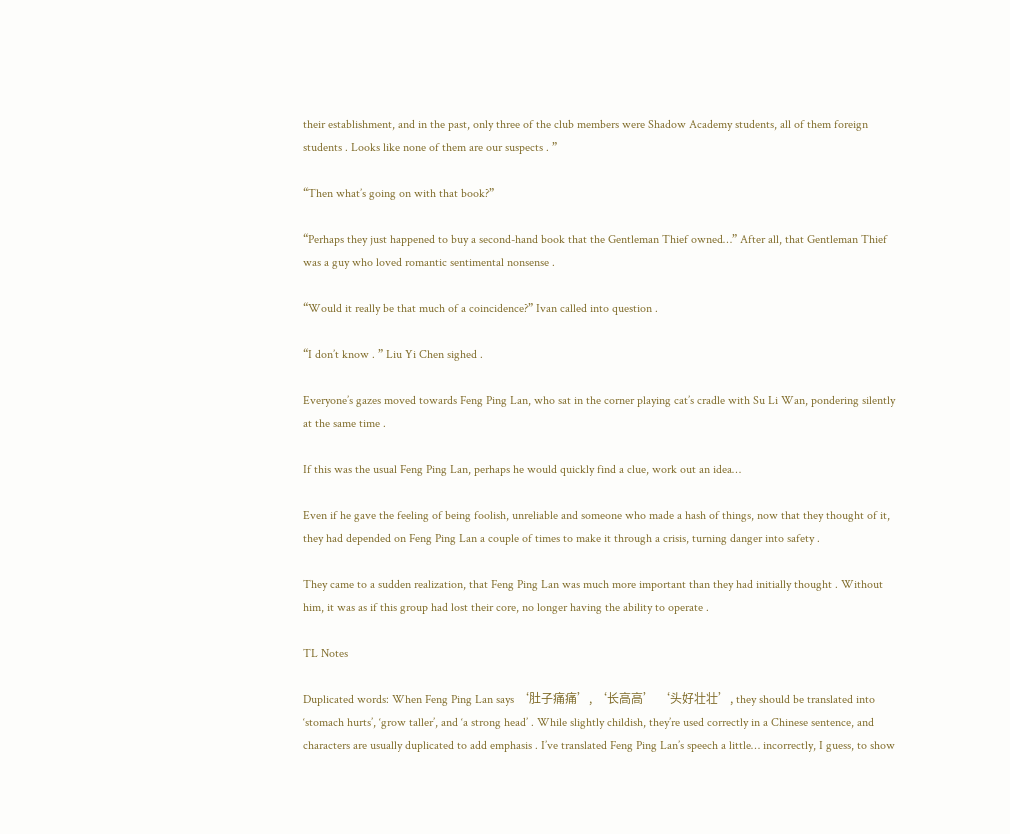their establishment, and in the past, only three of the club members were Shadow Academy students, all of them foreign students . Looks like none of them are our suspects . ”

“Then what’s going on with that book?”

“Perhaps they just happened to buy a second-hand book that the Gentleman Thief owned…” After all, that Gentleman Thief was a guy who loved romantic sentimental nonsense .

“Would it really be that much of a coincidence?” Ivan called into question .

“I don’t know . ” Liu Yi Chen sighed .

Everyone’s gazes moved towards Feng Ping Lan, who sat in the corner playing cat’s cradle with Su Li Wan, pondering silently at the same time .

If this was the usual Feng Ping Lan, perhaps he would quickly find a clue, work out an idea…

Even if he gave the feeling of being foolish, unreliable and someone who made a hash of things, now that they thought of it, they had depended on Feng Ping Lan a couple of times to make it through a crisis, turning danger into safety .

They came to a sudden realization, that Feng Ping Lan was much more important than they had initially thought . Without him, it was as if this group had lost their core, no longer having the ability to operate .

TL Notes

Duplicated words: When Feng Ping Lan says ‘肚子痛痛’, ‘长高高’ ‘头好壮壮’, they should be translated into ‘stomach hurts’, ‘grow taller’, and ‘a strong head’ . While slightly childish, they’re used correctly in a Chinese sentence, and characters are usually duplicated to add emphasis . I’ve translated Feng Ping Lan’s speech a little… incorrectly, I guess, to show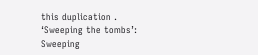this duplication .   ‘Sweeping the tombs’: Sweeping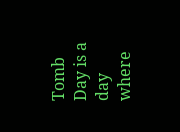Tomb Day is a day where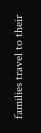families travel to their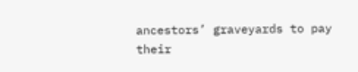ancestors’ graveyards to pay their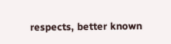respects, better known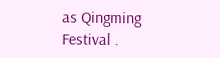as Qingming Festival .